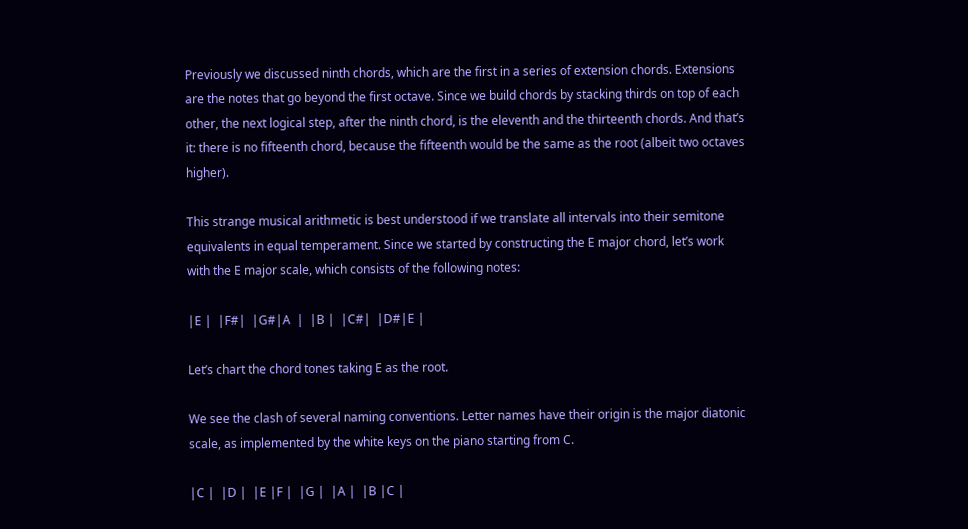Previously we discussed ninth chords, which are the first in a series of extension chords. Extensions are the notes that go beyond the first octave. Since we build chords by stacking thirds on top of each other, the next logical step, after the ninth chord, is the eleventh and the thirteenth chords. And that’s it: there is no fifteenth chord, because the fifteenth would be the same as the root (albeit two octaves higher).

This strange musical arithmetic is best understood if we translate all intervals into their semitone equivalents in equal temperament. Since we started by constructing the E major chord, let’s work with the E major scale, which consists of the following notes:

|E |  |F#|  |G#|A  |  |B |  |C#|  |D#|E |

Let’s chart the chord tones taking E as the root.

We see the clash of several naming conventions. Letter names have their origin is the major diatonic scale, as implemented by the white keys on the piano starting from C.

|C |  |D |  |E |F |  |G |  |A |  |B |C |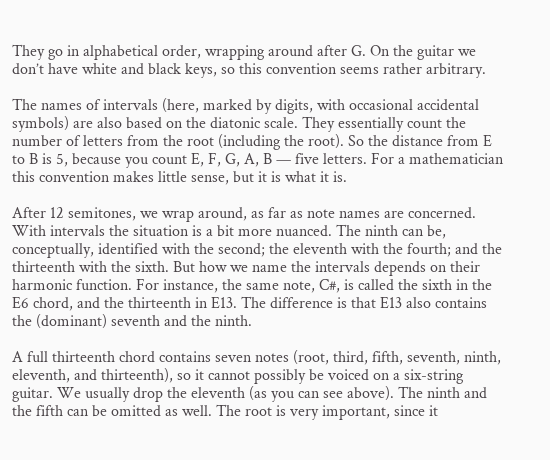They go in alphabetical order, wrapping around after G. On the guitar we don’t have white and black keys, so this convention seems rather arbitrary.

The names of intervals (here, marked by digits, with occasional accidental symbols) are also based on the diatonic scale. They essentially count the number of letters from the root (including the root). So the distance from E to B is 5, because you count E, F, G, A, B — five letters. For a mathematician this convention makes little sense, but it is what it is.

After 12 semitones, we wrap around, as far as note names are concerned. With intervals the situation is a bit more nuanced. The ninth can be, conceptually, identified with the second; the eleventh with the fourth; and the thirteenth with the sixth. But how we name the intervals depends on their harmonic function. For instance, the same note, C#, is called the sixth in the E6 chord, and the thirteenth in E13. The difference is that E13 also contains the (dominant) seventh and the ninth.

A full thirteenth chord contains seven notes (root, third, fifth, seventh, ninth, eleventh, and thirteenth), so it cannot possibly be voiced on a six-string guitar. We usually drop the eleventh (as you can see above). The ninth and the fifth can be omitted as well. The root is very important, since it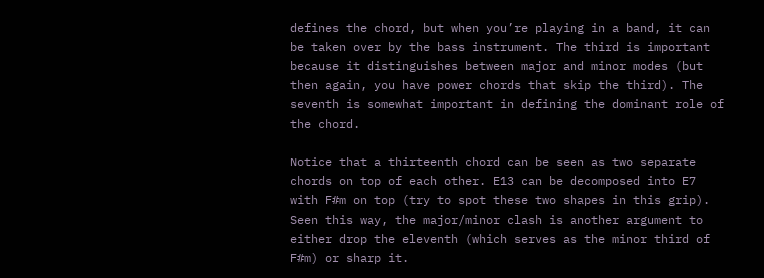defines the chord, but when you’re playing in a band, it can be taken over by the bass instrument. The third is important because it distinguishes between major and minor modes (but then again, you have power chords that skip the third). The seventh is somewhat important in defining the dominant role of the chord.

Notice that a thirteenth chord can be seen as two separate chords on top of each other. E13 can be decomposed into E7 with F#m on top (try to spot these two shapes in this grip). Seen this way, the major/minor clash is another argument to either drop the eleventh (which serves as the minor third of F#m) or sharp it.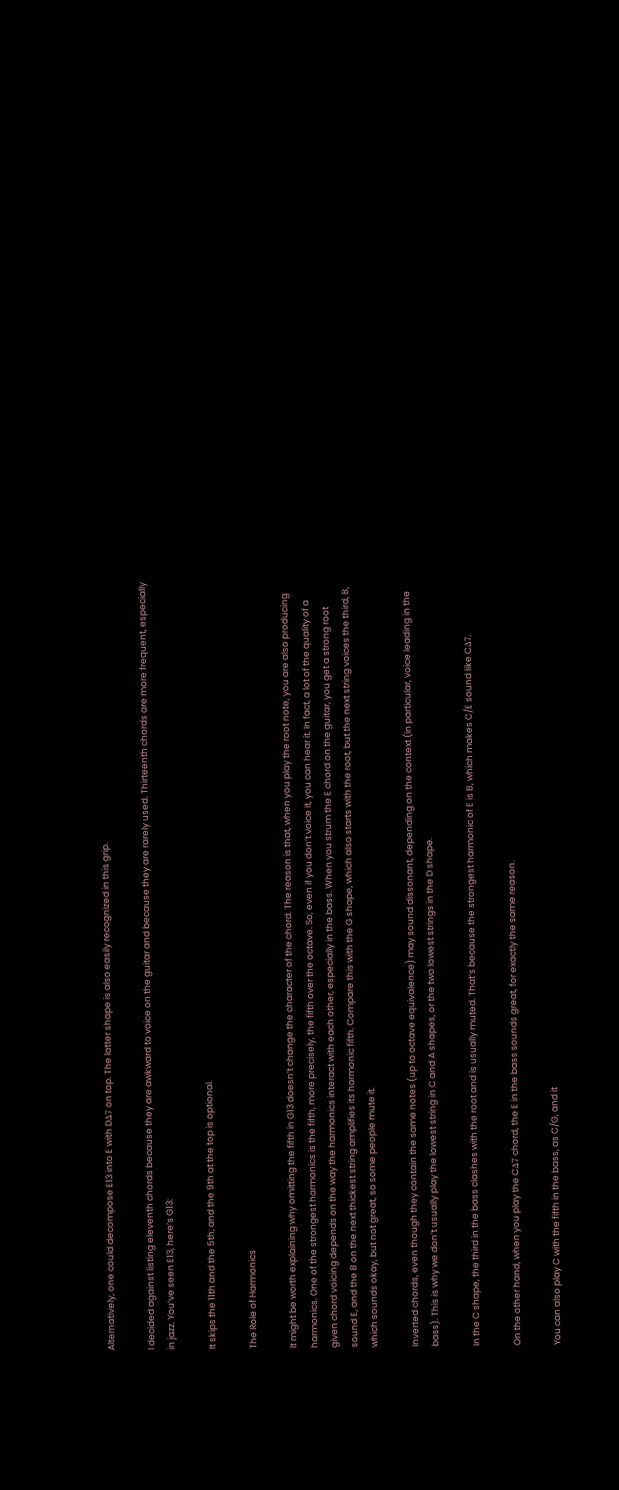Alternatively, one could decompose E13 into E with DΔ7 on top. The latter shape is also easily recognized in this grip.

I decided against listing eleventh chords because they are awkward to voice on the guitar and because they are rarely used. Thirteenth chords are more frequent, especially in jazz. You’ve seen E13, here’s G13:

It skips the 11th and the 5th; and the 9th at the top is optional.

The Role of Harmonics

It might be worth explaining why omitting the fifth in G13 doesn’t change the character of the chord. The reason is that, when you play the root note, you are also producing harmonics. One of the strongest harmonics is the fifth, more precisely, the fifth over the octave. So, even if you don’t voice it, you can hear it. In fact, a lot of the quality of a given chord voicing depends on the way the harmonics interact with each other, especially in the bass. When you strum the E chord on the guitar, you get a strong root sound E, and the B on the next thickest string amplifies its harmonic fifth. Compare this with the G shape, which also starts with the root, but the next string voices the third, B, which sounds okay, but not great, so some people mute it.

Inverted chords, even though they contain the same notes (up to octave equivalence) may sound dissonant, depending on the context (in particular, voice leading in the bass). This is why we don’t usually play the lowest string in C and A shapes, or the two lowest strings in the D shape.

In the C shape, the third in the bass clashes with the root and is usually muted. That’s because the strongest harmonic of E is B, which makes C/E sound like CΔ7.

On the other hand, when you play the CΔ7 chord, the E in the bass sounds great, for exactly the same reason.

You can also play C with the fifth in the bass, as C/G, and it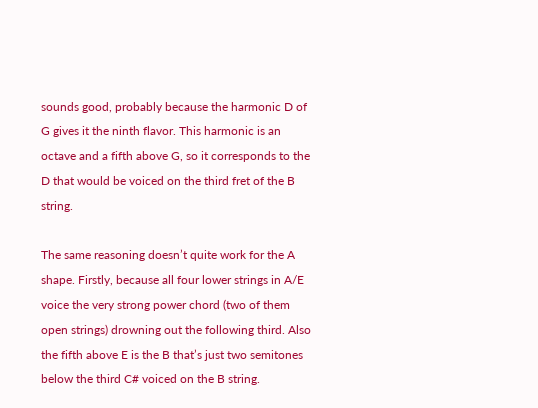sounds good, probably because the harmonic D of G gives it the ninth flavor. This harmonic is an octave and a fifth above G, so it corresponds to the D that would be voiced on the third fret of the B string.

The same reasoning doesn’t quite work for the A shape. Firstly, because all four lower strings in A/E voice the very strong power chord (two of them open strings) drowning out the following third. Also the fifth above E is the B that’s just two semitones below the third C# voiced on the B string.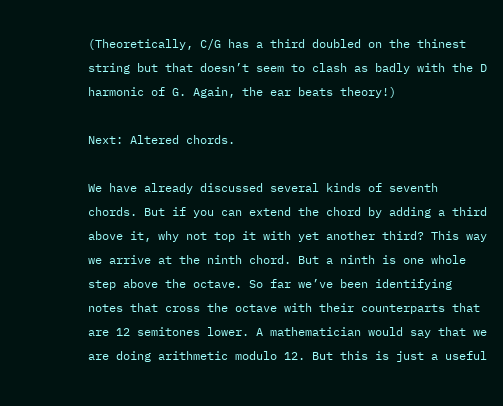(Theoretically, C/G has a third doubled on the thinest string but that doesn’t seem to clash as badly with the D harmonic of G. Again, the ear beats theory!)

Next: Altered chords.

We have already discussed several kinds of seventh chords. But if you can extend the chord by adding a third above it, why not top it with yet another third? This way we arrive at the ninth chord. But a ninth is one whole step above the octave. So far we’ve been identifying notes that cross the octave with their counterparts that are 12 semitones lower. A mathematician would say that we are doing arithmetic modulo 12. But this is just a useful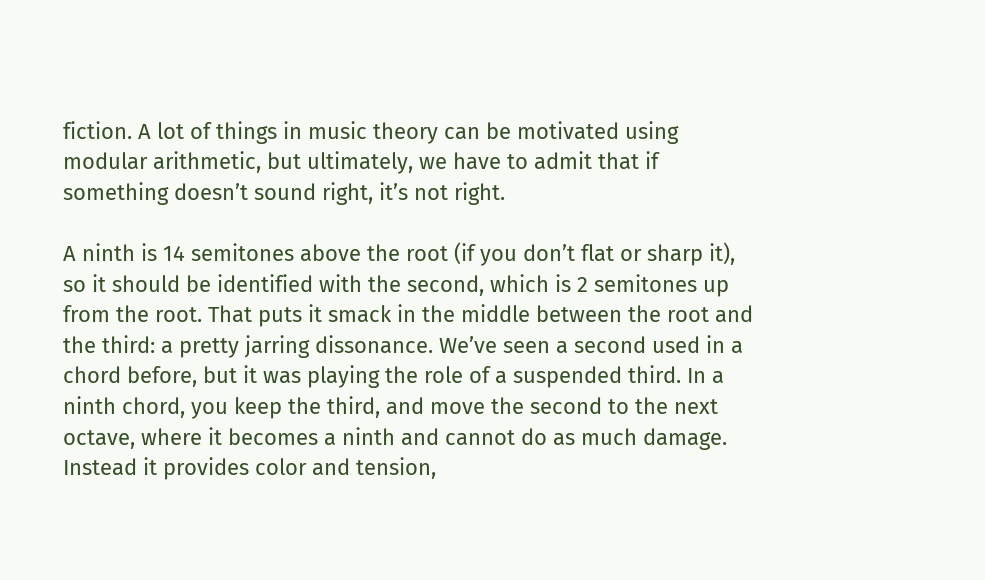fiction. A lot of things in music theory can be motivated using modular arithmetic, but ultimately, we have to admit that if something doesn’t sound right, it’s not right.

A ninth is 14 semitones above the root (if you don’t flat or sharp it), so it should be identified with the second, which is 2 semitones up from the root. That puts it smack in the middle between the root and the third: a pretty jarring dissonance. We’ve seen a second used in a chord before, but it was playing the role of a suspended third. In a ninth chord, you keep the third, and move the second to the next octave, where it becomes a ninth and cannot do as much damage. Instead it provides color and tension,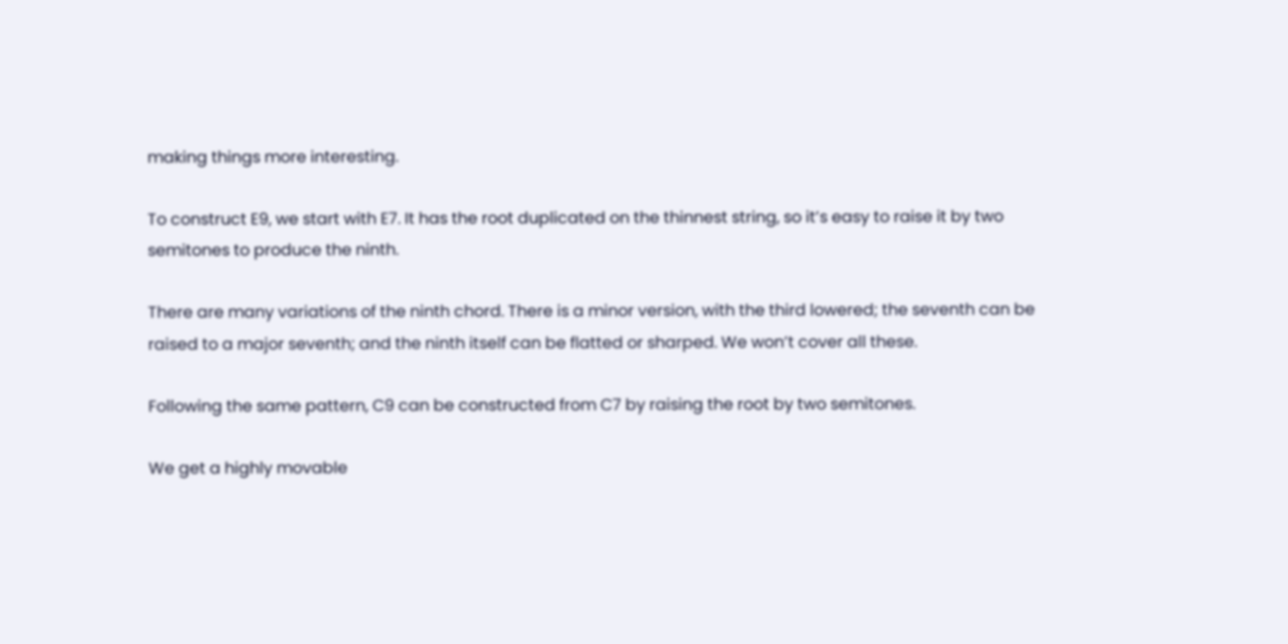making things more interesting.

To construct E9, we start with E7. It has the root duplicated on the thinnest string, so it’s easy to raise it by two semitones to produce the ninth.

There are many variations of the ninth chord. There is a minor version, with the third lowered; the seventh can be raised to a major seventh; and the ninth itself can be flatted or sharped. We won’t cover all these.

Following the same pattern, C9 can be constructed from C7 by raising the root by two semitones.

We get a highly movable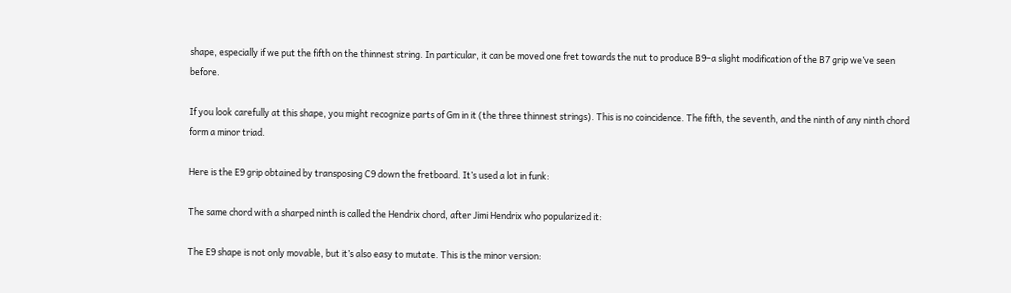shape, especially if we put the fifth on the thinnest string. In particular, it can be moved one fret towards the nut to produce B9–a slight modification of the B7 grip we’ve seen before.

If you look carefully at this shape, you might recognize parts of Gm in it (the three thinnest strings). This is no coincidence. The fifth, the seventh, and the ninth of any ninth chord form a minor triad.

Here is the E9 grip obtained by transposing C9 down the fretboard. It’s used a lot in funk:

The same chord with a sharped ninth is called the Hendrix chord, after Jimi Hendrix who popularized it:

The E9 shape is not only movable, but it’s also easy to mutate. This is the minor version: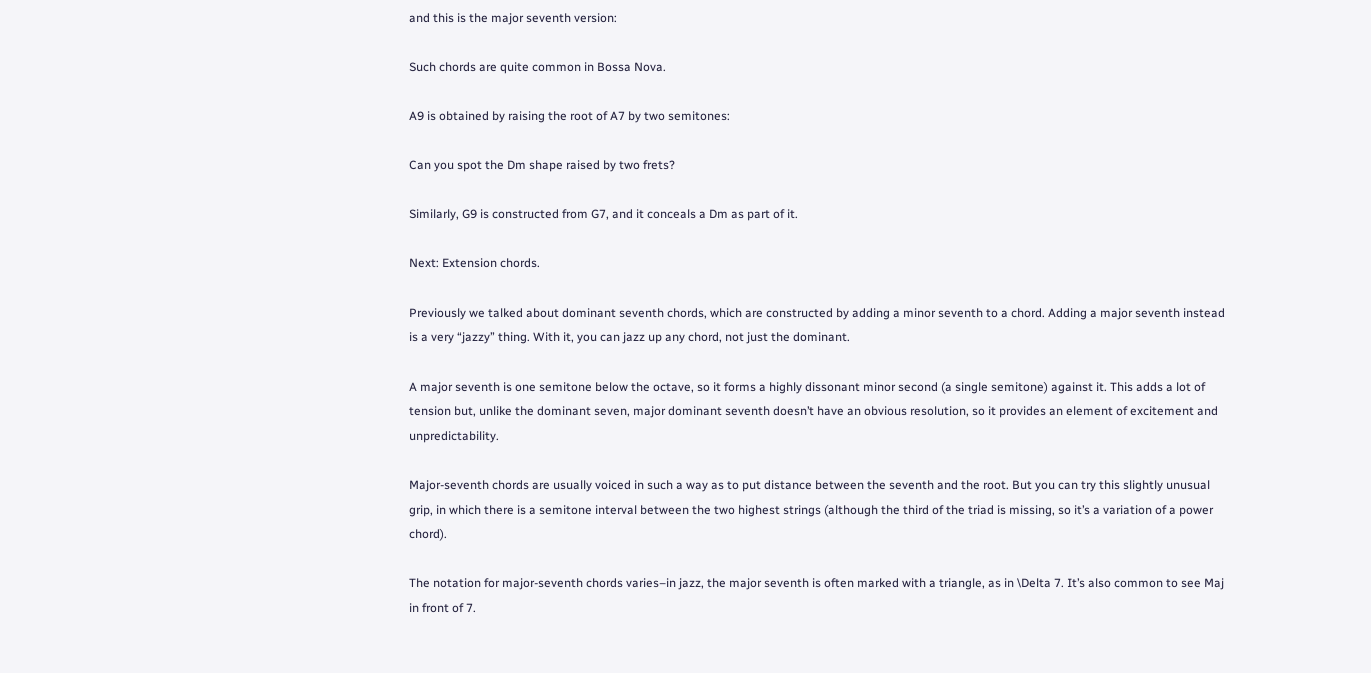and this is the major seventh version:

Such chords are quite common in Bossa Nova.

A9 is obtained by raising the root of A7 by two semitones:

Can you spot the Dm shape raised by two frets?

Similarly, G9 is constructed from G7, and it conceals a Dm as part of it.

Next: Extension chords.

Previously we talked about dominant seventh chords, which are constructed by adding a minor seventh to a chord. Adding a major seventh instead is a very “jazzy” thing. With it, you can jazz up any chord, not just the dominant.

A major seventh is one semitone below the octave, so it forms a highly dissonant minor second (a single semitone) against it. This adds a lot of tension but, unlike the dominant seven, major dominant seventh doesn’t have an obvious resolution, so it provides an element of excitement and unpredictability.

Major-seventh chords are usually voiced in such a way as to put distance between the seventh and the root. But you can try this slightly unusual grip, in which there is a semitone interval between the two highest strings (although the third of the triad is missing, so it’s a variation of a power chord).

The notation for major-seventh chords varies–in jazz, the major seventh is often marked with a triangle, as in \Delta 7. It’s also common to see Maj in front of 7.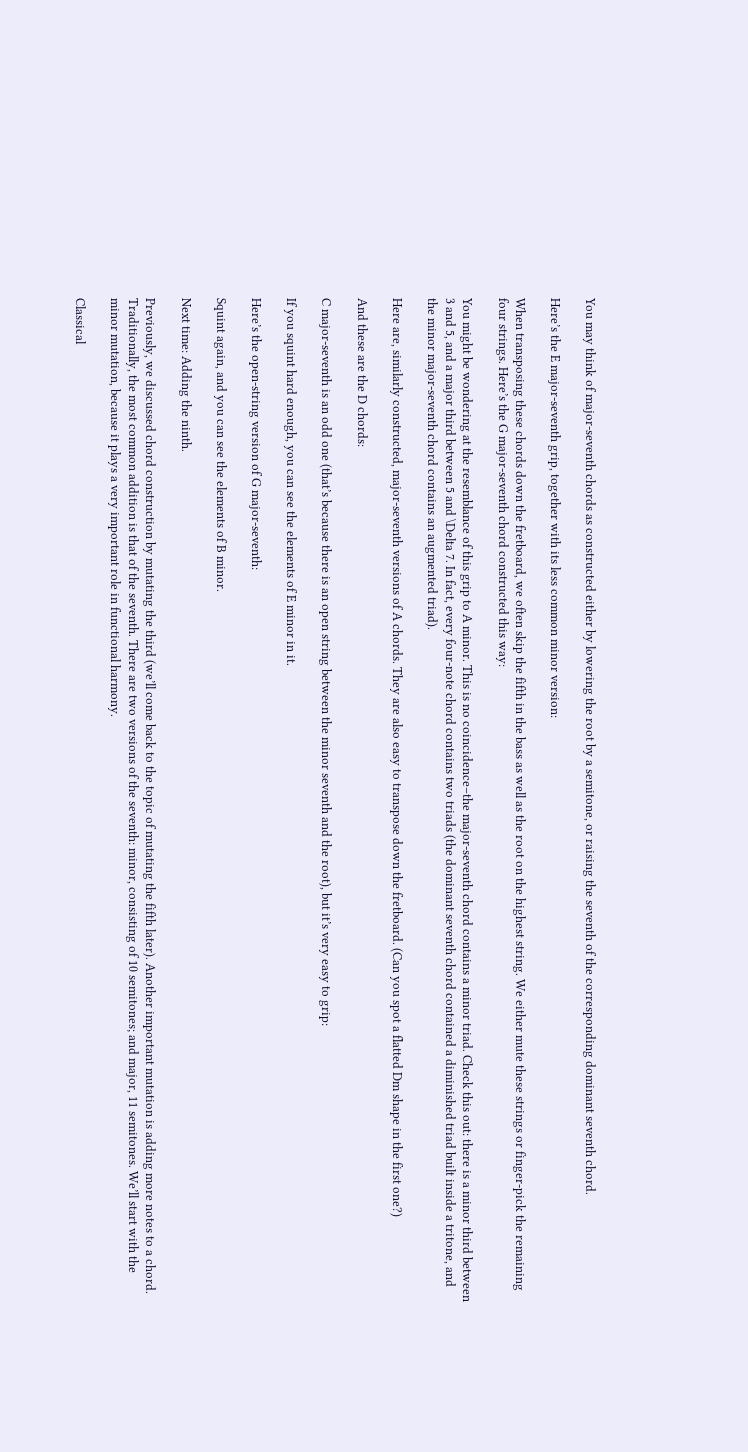You may think of major-seventh chords as constructed either by lowering the root by a semitone, or raising the seventh of the corresponding dominant seventh chord.

Here’s the E major-seventh grip, together with its less common minor version:

When transposing these chords down the fretboard, we often skip the fifth in the bass as well as the root on the highest string. We either mute these strings or finger-pick the remaining four strings. Here’s the G major-seventh chord constructed this way:

You might be wondering at the resemblance of this grip to A minor. This is no coincidence–the major-seventh chord contains a minor triad. Check this out: there is a minor third between 3 and 5, and a major third between 5 and \Delta 7. In fact, every four-note chord contains two triads (the dominant seventh chord contained a diminished triad built inside a tritone, and the minor major-seventh chord contains an augmented triad).

Here are, similarly constructed, major-seventh versions of A chords. They are also easy to transpose down the fretboard. (Can you spot a flatted Dm shape in the first one?)

And these are the D chords:

C major-seventh is an odd one (that’s because there is an open string between the minor seventh and the root), but it’s very easy to grip:

If you squint hard enough, you can see the elements of E minor in it.

Here’s the open-string version of G major-seventh:

Squint again, and you can see the elements of B minor.

Next time: Adding the ninth.

Previously, we discussed chord construction by mutating the third (we’ll come back to the topic of mutating the fifth later). Another important mutation is adding more notes to a chord. Traditionally, the most common addition is that of the seventh. There are two versions of the seventh: minor, consisting of 10 semitones; and major, 11 semitones. We’ll start with the minor mutation, because it plays a very important role in functional harmony.

Classical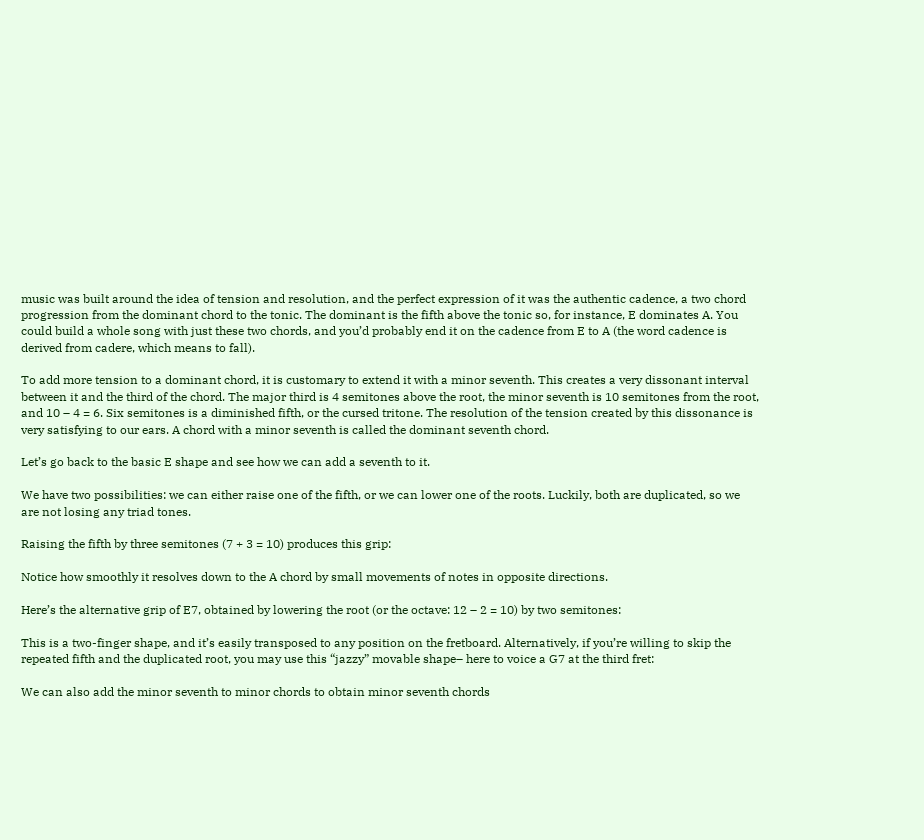music was built around the idea of tension and resolution, and the perfect expression of it was the authentic cadence, a two chord progression from the dominant chord to the tonic. The dominant is the fifth above the tonic so, for instance, E dominates A. You could build a whole song with just these two chords, and you’d probably end it on the cadence from E to A (the word cadence is derived from cadere, which means to fall).

To add more tension to a dominant chord, it is customary to extend it with a minor seventh. This creates a very dissonant interval between it and the third of the chord. The major third is 4 semitones above the root, the minor seventh is 10 semitones from the root, and 10 – 4 = 6. Six semitones is a diminished fifth, or the cursed tritone. The resolution of the tension created by this dissonance is very satisfying to our ears. A chord with a minor seventh is called the dominant seventh chord.

Let’s go back to the basic E shape and see how we can add a seventh to it.

We have two possibilities: we can either raise one of the fifth, or we can lower one of the roots. Luckily, both are duplicated, so we are not losing any triad tones.

Raising the fifth by three semitones (7 + 3 = 10) produces this grip:

Notice how smoothly it resolves down to the A chord by small movements of notes in opposite directions.

Here’s the alternative grip of E7, obtained by lowering the root (or the octave: 12 – 2 = 10) by two semitones:

This is a two-finger shape, and it’s easily transposed to any position on the fretboard. Alternatively, if you’re willing to skip the repeated fifth and the duplicated root, you may use this “jazzy” movable shape– here to voice a G7 at the third fret:

We can also add the minor seventh to minor chords to obtain minor seventh chords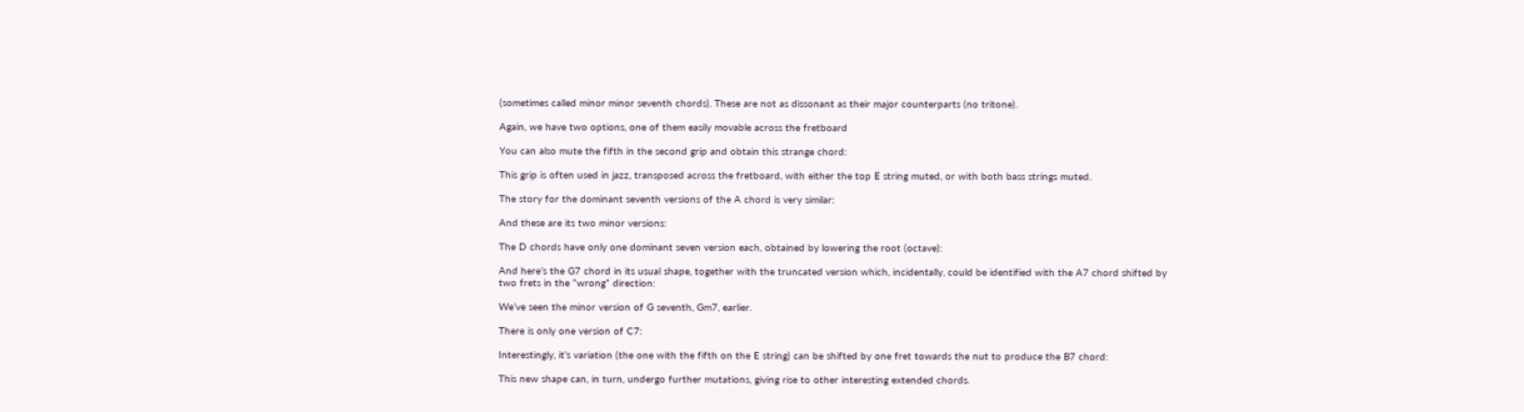(sometimes called minor minor seventh chords). These are not as dissonant as their major counterparts (no tritone).

Again, we have two options, one of them easily movable across the fretboard

You can also mute the fifth in the second grip and obtain this strange chord:

This grip is often used in jazz, transposed across the fretboard, with either the top E string muted, or with both bass strings muted.

The story for the dominant seventh versions of the A chord is very similar:

And these are its two minor versions:

The D chords have only one dominant seven version each, obtained by lowering the root (octave):

And here’s the G7 chord in its usual shape, together with the truncated version which, incidentally, could be identified with the A7 chord shifted by two frets in the “wrong” direction:

We’ve seen the minor version of G seventh, Gm7, earlier.

There is only one version of C7:

Interestingly, it’s variation (the one with the fifth on the E string) can be shifted by one fret towards the nut to produce the B7 chord:

This new shape can, in turn, undergo further mutations, giving rise to other interesting extended chords.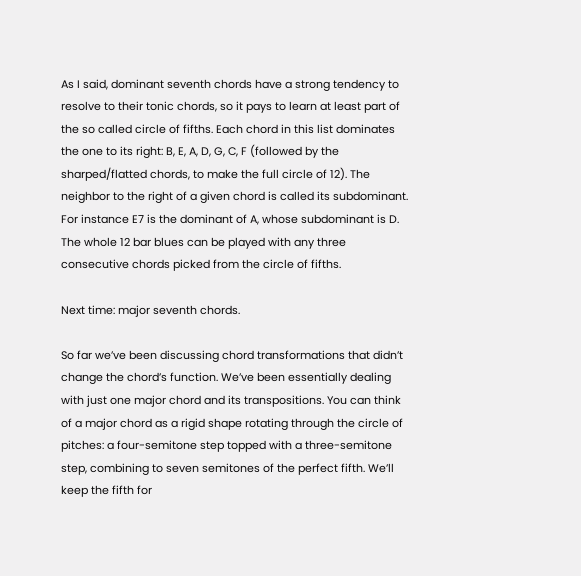As I said, dominant seventh chords have a strong tendency to resolve to their tonic chords, so it pays to learn at least part of the so called circle of fifths. Each chord in this list dominates the one to its right: B, E, A, D, G, C, F (followed by the sharped/flatted chords, to make the full circle of 12). The neighbor to the right of a given chord is called its subdominant. For instance E7 is the dominant of A, whose subdominant is D. The whole 12 bar blues can be played with any three consecutive chords picked from the circle of fifths.

Next time: major seventh chords.

So far we’ve been discussing chord transformations that didn’t change the chord’s function. We’ve been essentially dealing with just one major chord and its transpositions. You can think of a major chord as a rigid shape rotating through the circle of pitches: a four-semitone step topped with a three-semitone step, combining to seven semitones of the perfect fifth. We’ll keep the fifth for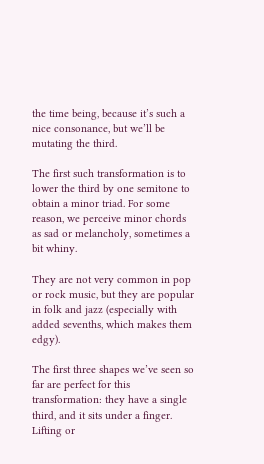the time being, because it’s such a nice consonance, but we’ll be mutating the third.

The first such transformation is to lower the third by one semitone to obtain a minor triad. For some reason, we perceive minor chords as sad or melancholy, sometimes a bit whiny.

They are not very common in pop or rock music, but they are popular in folk and jazz (especially with added sevenths, which makes them edgy).

The first three shapes we’ve seen so far are perfect for this transformation: they have a single third, and it sits under a finger. Lifting or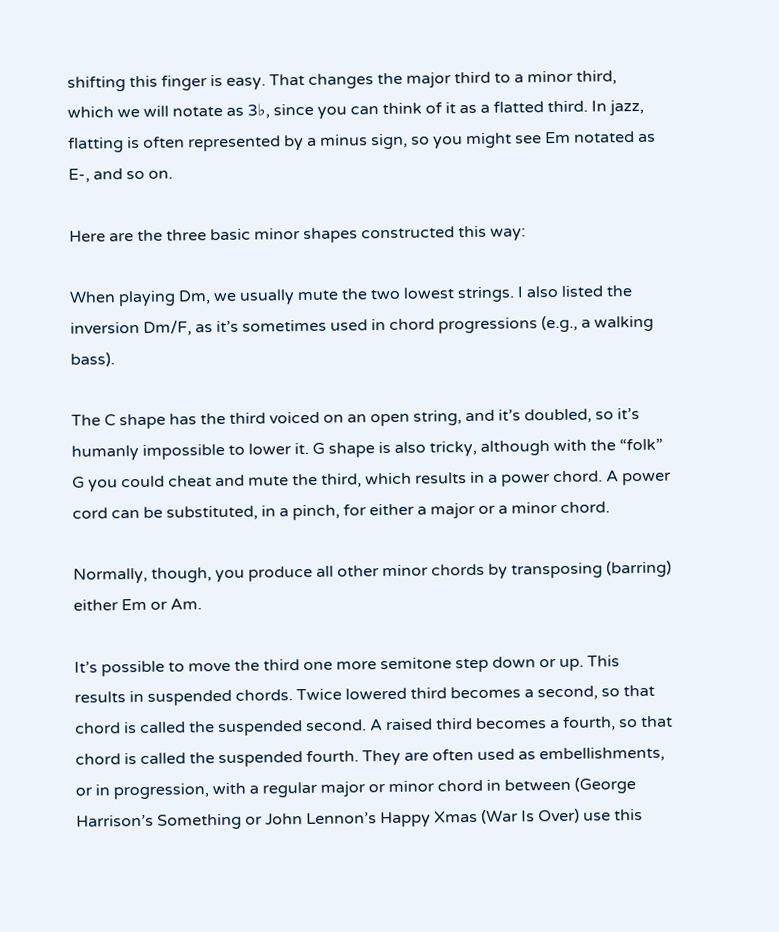shifting this finger is easy. That changes the major third to a minor third, which we will notate as 3♭, since you can think of it as a flatted third. In jazz, flatting is often represented by a minus sign, so you might see Em notated as E-, and so on.

Here are the three basic minor shapes constructed this way:

When playing Dm, we usually mute the two lowest strings. I also listed the inversion Dm/F, as it’s sometimes used in chord progressions (e.g., a walking bass).

The C shape has the third voiced on an open string, and it’s doubled, so it’s humanly impossible to lower it. G shape is also tricky, although with the “folk” G you could cheat and mute the third, which results in a power chord. A power cord can be substituted, in a pinch, for either a major or a minor chord.

Normally, though, you produce all other minor chords by transposing (barring) either Em or Am.

It’s possible to move the third one more semitone step down or up. This results in suspended chords. Twice lowered third becomes a second, so that chord is called the suspended second. A raised third becomes a fourth, so that chord is called the suspended fourth. They are often used as embellishments, or in progression, with a regular major or minor chord in between (George Harrison’s Something or John Lennon’s Happy Xmas (War Is Over) use this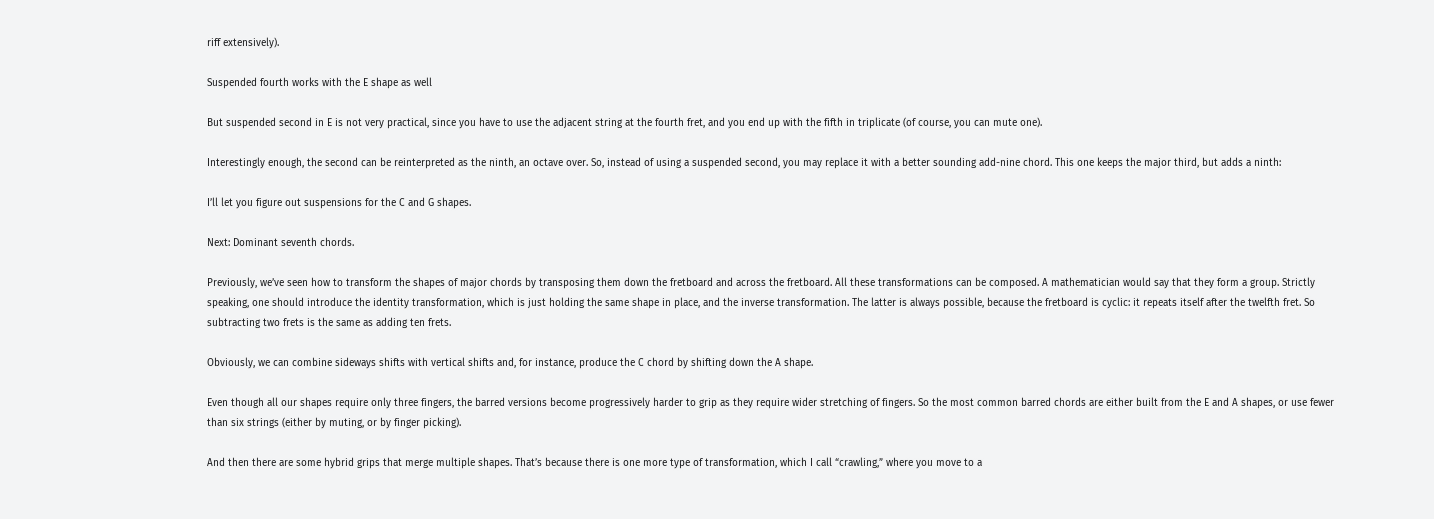riff extensively).

Suspended fourth works with the E shape as well

But suspended second in E is not very practical, since you have to use the adjacent string at the fourth fret, and you end up with the fifth in triplicate (of course, you can mute one).

Interestingly enough, the second can be reinterpreted as the ninth, an octave over. So, instead of using a suspended second, you may replace it with a better sounding add-nine chord. This one keeps the major third, but adds a ninth:

I’ll let you figure out suspensions for the C and G shapes.

Next: Dominant seventh chords.

Previously, we’ve seen how to transform the shapes of major chords by transposing them down the fretboard and across the fretboard. All these transformations can be composed. A mathematician would say that they form a group. Strictly speaking, one should introduce the identity transformation, which is just holding the same shape in place, and the inverse transformation. The latter is always possible, because the fretboard is cyclic: it repeats itself after the twelfth fret. So subtracting two frets is the same as adding ten frets.

Obviously, we can combine sideways shifts with vertical shifts and, for instance, produce the C chord by shifting down the A shape.

Even though all our shapes require only three fingers, the barred versions become progressively harder to grip as they require wider stretching of fingers. So the most common barred chords are either built from the E and A shapes, or use fewer than six strings (either by muting, or by finger picking).

And then there are some hybrid grips that merge multiple shapes. That’s because there is one more type of transformation, which I call “crawling,” where you move to a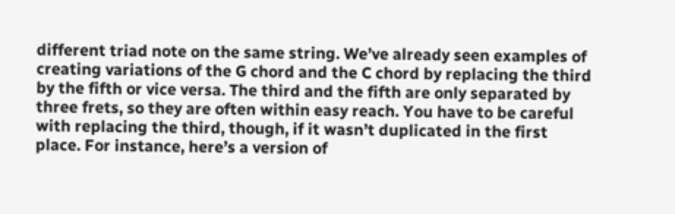different triad note on the same string. We’ve already seen examples of creating variations of the G chord and the C chord by replacing the third by the fifth or vice versa. The third and the fifth are only separated by three frets, so they are often within easy reach. You have to be careful with replacing the third, though, if it wasn’t duplicated in the first place. For instance, here’s a version of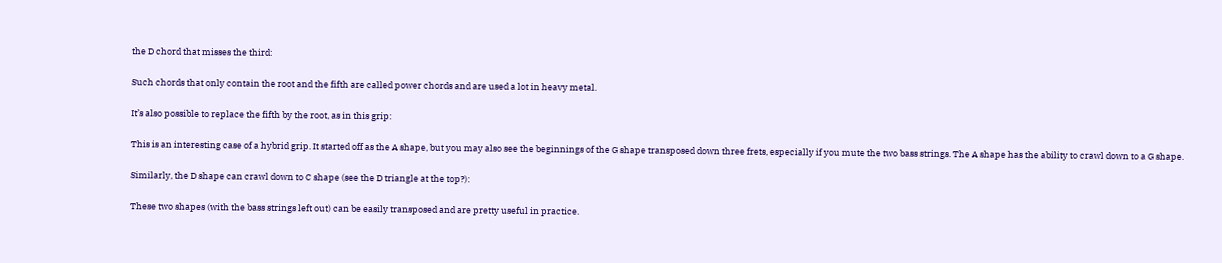the D chord that misses the third:

Such chords that only contain the root and the fifth are called power chords and are used a lot in heavy metal.

It’s also possible to replace the fifth by the root, as in this grip:

This is an interesting case of a hybrid grip. It started off as the A shape, but you may also see the beginnings of the G shape transposed down three frets, especially if you mute the two bass strings. The A shape has the ability to crawl down to a G shape.

Similarly, the D shape can crawl down to C shape (see the D triangle at the top?):

These two shapes (with the bass strings left out) can be easily transposed and are pretty useful in practice.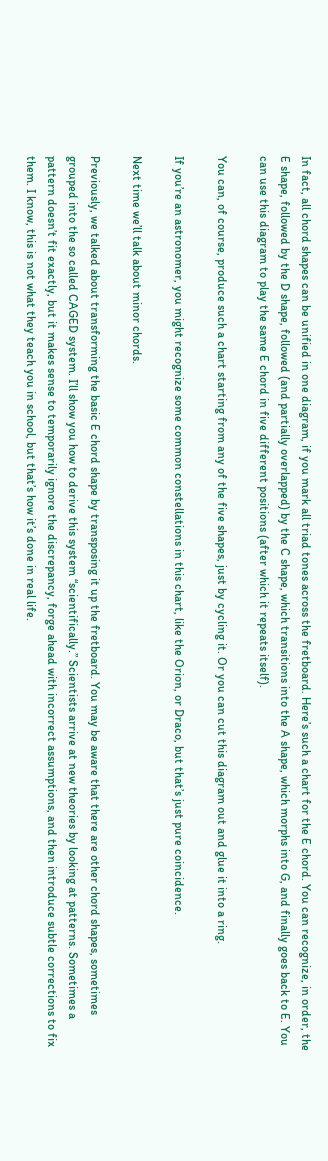In fact, all chord shapes can be unified in one diagram, if you mark all triad tones across the fretboard. Here’s such a chart for the E chord. You can recognize, in order, the E shape, followed by the D shape, followed (and partially overlapped) by the C shape, which transitions into the A shape, which morphs into G, and finally goes back to E. You can use this diagram to play the same E chord in five different positions (after which it repeats itself).

You can, of course, produce such a chart starting from any of the five shapes, just by cycling it. Or you can cut this diagram out and glue it into a ring.

If you’re an astronomer, you might recognize some common constellations in this chart, like the Orion, or Draco, but that’s just pure coincidence.

Next time we’ll talk about minor chords.

Previously, we talked about transforming the basic E chord shape by transposing it up the fretboard. You may be aware that there are other chord shapes, sometimes grouped into the so called CAGED system. I’ll show you how to derive this system “scientifically.” Scientists arrive at new theories by looking at patterns. Sometimes a pattern doesn’t fit exactly, but it makes sense to temporarily ignore the discrepancy, forge ahead with incorrect assumptions, and then introduce subtle corrections to fix them. I know, this is not what they teach you in school, but that’s how it’s done in real life.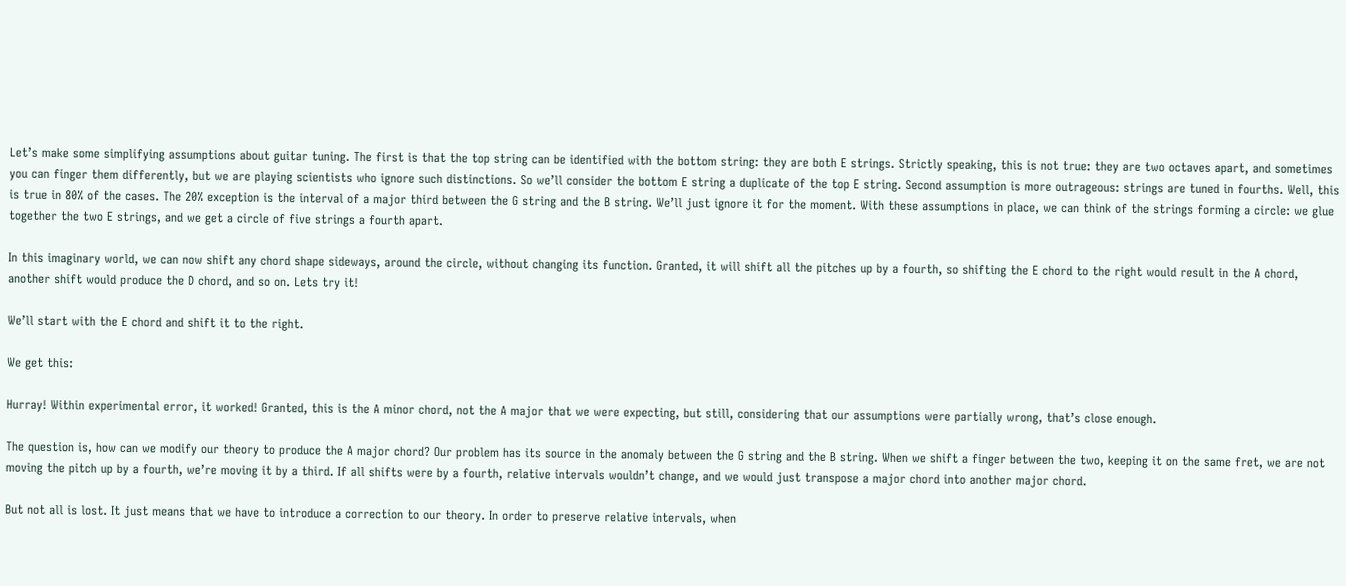Let’s make some simplifying assumptions about guitar tuning. The first is that the top string can be identified with the bottom string: they are both E strings. Strictly speaking, this is not true: they are two octaves apart, and sometimes you can finger them differently, but we are playing scientists who ignore such distinctions. So we’ll consider the bottom E string a duplicate of the top E string. Second assumption is more outrageous: strings are tuned in fourths. Well, this is true in 80% of the cases. The 20% exception is the interval of a major third between the G string and the B string. We’ll just ignore it for the moment. With these assumptions in place, we can think of the strings forming a circle: we glue together the two E strings, and we get a circle of five strings a fourth apart.

In this imaginary world, we can now shift any chord shape sideways, around the circle, without changing its function. Granted, it will shift all the pitches up by a fourth, so shifting the E chord to the right would result in the A chord, another shift would produce the D chord, and so on. Lets try it!

We’ll start with the E chord and shift it to the right.

We get this:

Hurray! Within experimental error, it worked! Granted, this is the A minor chord, not the A major that we were expecting, but still, considering that our assumptions were partially wrong, that’s close enough.

The question is, how can we modify our theory to produce the A major chord? Our problem has its source in the anomaly between the G string and the B string. When we shift a finger between the two, keeping it on the same fret, we are not moving the pitch up by a fourth, we’re moving it by a third. If all shifts were by a fourth, relative intervals wouldn’t change, and we would just transpose a major chord into another major chord.

But not all is lost. It just means that we have to introduce a correction to our theory. In order to preserve relative intervals, when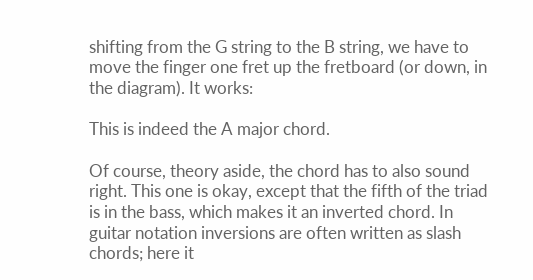shifting from the G string to the B string, we have to move the finger one fret up the fretboard (or down, in the diagram). It works:

This is indeed the A major chord.

Of course, theory aside, the chord has to also sound right. This one is okay, except that the fifth of the triad is in the bass, which makes it an inverted chord. In guitar notation inversions are often written as slash chords; here it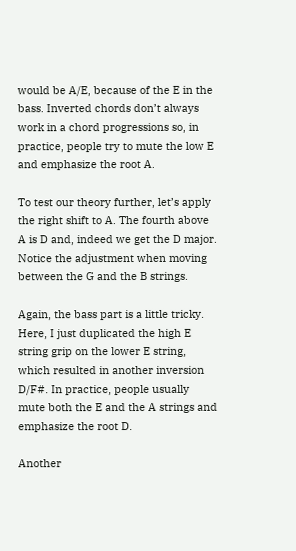would be A/E, because of the E in the bass. Inverted chords don’t always work in a chord progressions so, in practice, people try to mute the low E and emphasize the root A.

To test our theory further, let’s apply the right shift to A. The fourth above A is D and, indeed we get the D major. Notice the adjustment when moving between the G and the B strings.

Again, the bass part is a little tricky. Here, I just duplicated the high E string grip on the lower E string, which resulted in another inversion D/F#. In practice, people usually mute both the E and the A strings and emphasize the root D.

Another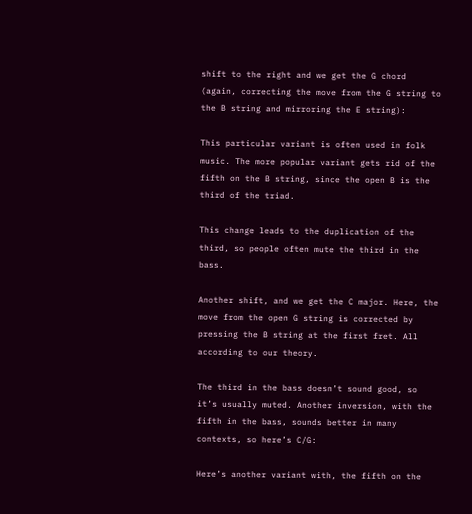shift to the right and we get the G chord (again, correcting the move from the G string to the B string and mirroring the E string):

This particular variant is often used in folk music. The more popular variant gets rid of the fifth on the B string, since the open B is the third of the triad.

This change leads to the duplication of the third, so people often mute the third in the bass.

Another shift, and we get the C major. Here, the move from the open G string is corrected by pressing the B string at the first fret. All according to our theory.

The third in the bass doesn’t sound good, so it’s usually muted. Another inversion, with the fifth in the bass, sounds better in many contexts, so here’s C/G:

Here’s another variant with, the fifth on the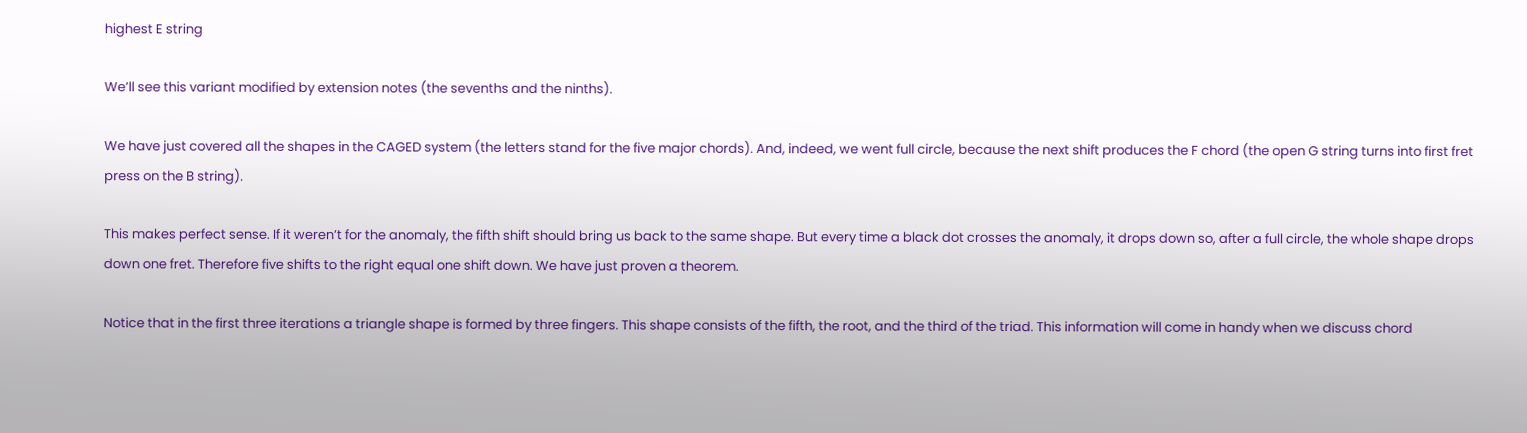highest E string

We’ll see this variant modified by extension notes (the sevenths and the ninths).

We have just covered all the shapes in the CAGED system (the letters stand for the five major chords). And, indeed, we went full circle, because the next shift produces the F chord (the open G string turns into first fret press on the B string).

This makes perfect sense. If it weren’t for the anomaly, the fifth shift should bring us back to the same shape. But every time a black dot crosses the anomaly, it drops down so, after a full circle, the whole shape drops down one fret. Therefore five shifts to the right equal one shift down. We have just proven a theorem.

Notice that in the first three iterations a triangle shape is formed by three fingers. This shape consists of the fifth, the root, and the third of the triad. This information will come in handy when we discuss chord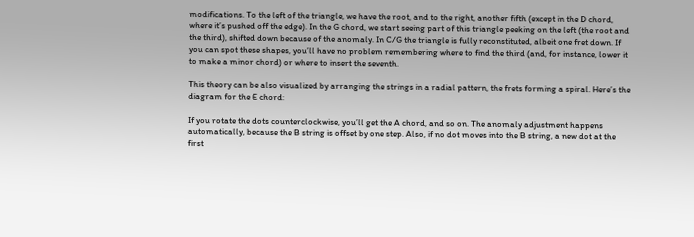modifications. To the left of the triangle, we have the root, and to the right, another fifth (except in the D chord, where it’s pushed off the edge). In the G chord, we start seeing part of this triangle peeking on the left (the root and the third), shifted down because of the anomaly. In C/G the triangle is fully reconstituted, albeit one fret down. If you can spot these shapes, you’ll have no problem remembering where to find the third (and, for instance, lower it to make a minor chord) or where to insert the seventh.

This theory can be also visualized by arranging the strings in a radial pattern, the frets forming a spiral. Here’s the diagram for the E chord:

If you rotate the dots counterclockwise, you’ll get the A chord, and so on. The anomaly adjustment happens automatically, because the B string is offset by one step. Also, if no dot moves into the B string, a new dot at the first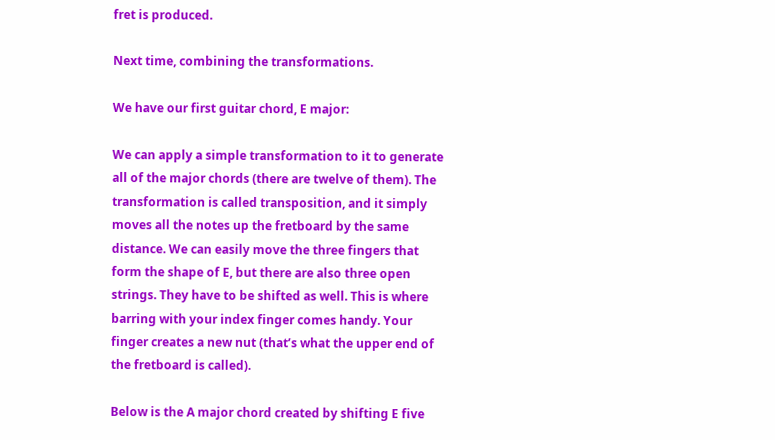fret is produced.

Next time, combining the transformations.

We have our first guitar chord, E major:

We can apply a simple transformation to it to generate all of the major chords (there are twelve of them). The transformation is called transposition, and it simply moves all the notes up the fretboard by the same distance. We can easily move the three fingers that form the shape of E, but there are also three open strings. They have to be shifted as well. This is where barring with your index finger comes handy. Your finger creates a new nut (that’s what the upper end of the fretboard is called).

Below is the A major chord created by shifting E five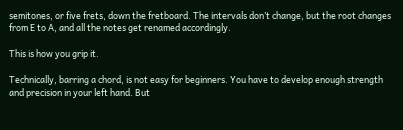semitones, or five frets, down the fretboard. The intervals don’t change, but the root changes from E to A, and all the notes get renamed accordingly.

This is how you grip it.

Technically, barring a chord, is not easy for beginners. You have to develop enough strength and precision in your left hand. But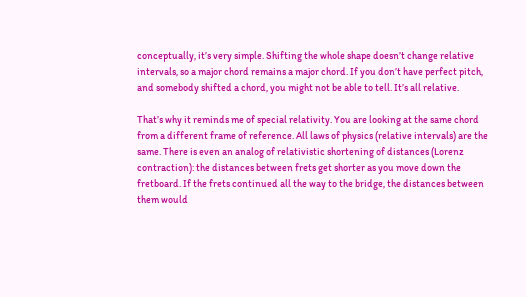conceptually, it’s very simple. Shifting the whole shape doesn’t change relative intervals, so a major chord remains a major chord. If you don’t have perfect pitch, and somebody shifted a chord, you might not be able to tell. It’s all relative.

That’s why it reminds me of special relativity. You are looking at the same chord from a different frame of reference. All laws of physics (relative intervals) are the same. There is even an analog of relativistic shortening of distances (Lorenz contraction): the distances between frets get shorter as you move down the fretboard. If the frets continued all the way to the bridge, the distances between them would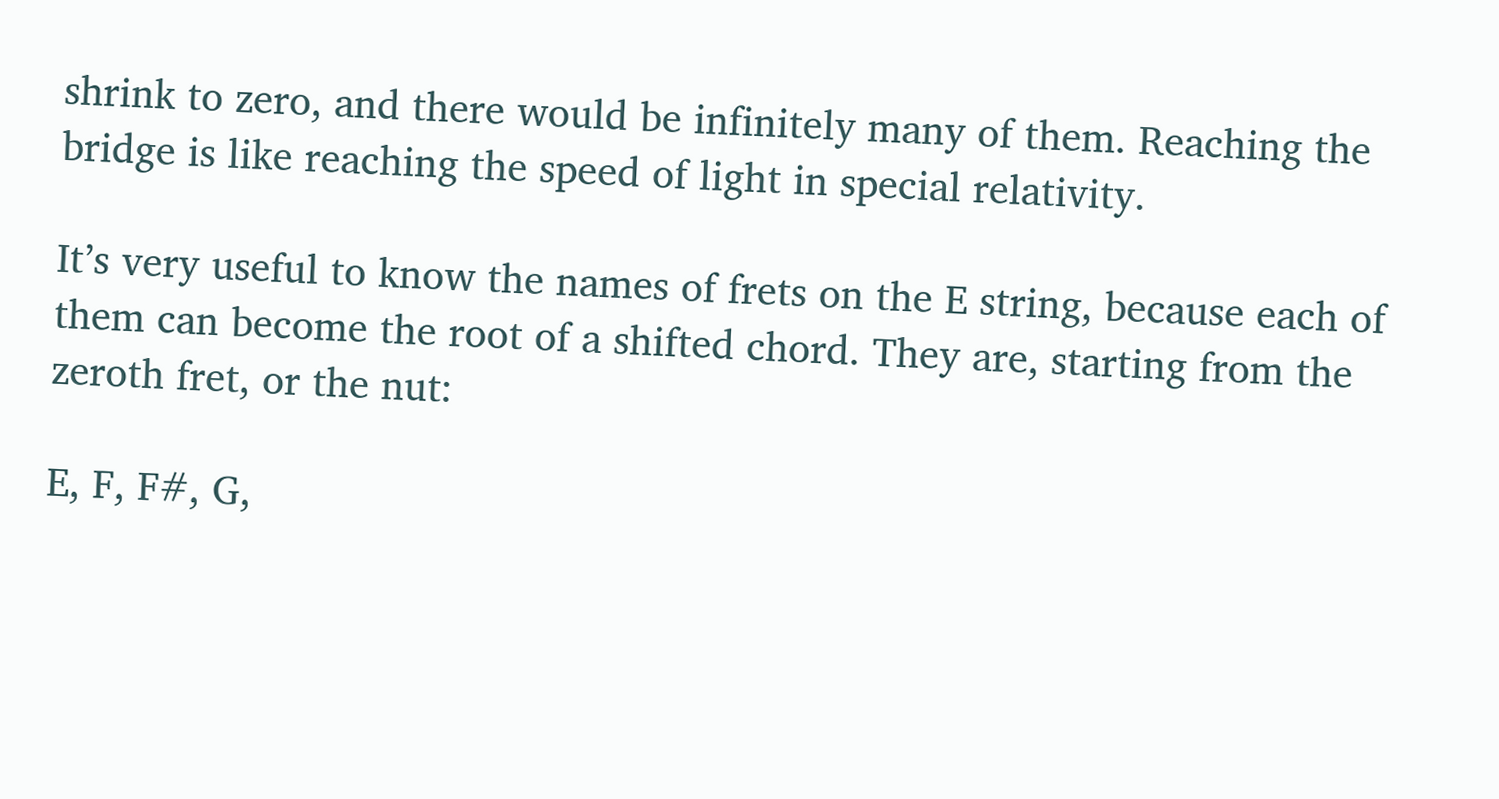shrink to zero, and there would be infinitely many of them. Reaching the bridge is like reaching the speed of light in special relativity.

It’s very useful to know the names of frets on the E string, because each of them can become the root of a shifted chord. They are, starting from the zeroth fret, or the nut:

E, F, F#, G,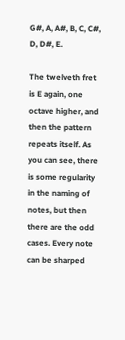G#, A, A#, B, C, C#, D, D#, E.

The twelveth fret is E again, one octave higher, and then the pattern repeats itself. As you can see, there is some regularity in the naming of notes, but then there are the odd cases. Every note can be sharped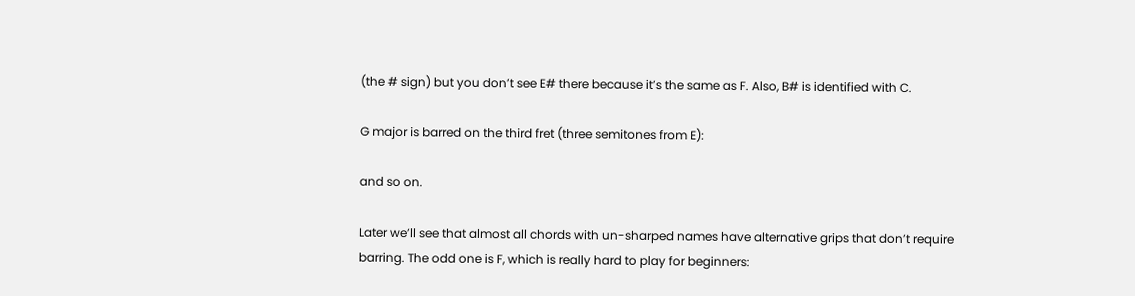(the # sign) but you don’t see E# there because it’s the same as F. Also, B# is identified with C.

G major is barred on the third fret (three semitones from E):

and so on.

Later we’ll see that almost all chords with un-sharped names have alternative grips that don’t require barring. The odd one is F, which is really hard to play for beginners: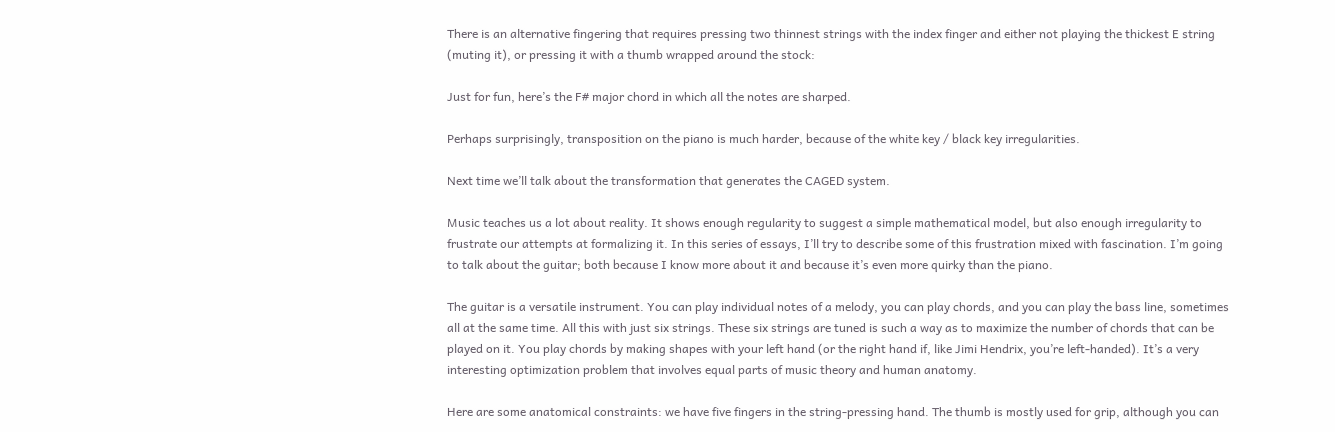There is an alternative fingering that requires pressing two thinnest strings with the index finger and either not playing the thickest E string (muting it), or pressing it with a thumb wrapped around the stock:

Just for fun, here’s the F# major chord in which all the notes are sharped.

Perhaps surprisingly, transposition on the piano is much harder, because of the white key / black key irregularities.

Next time we’ll talk about the transformation that generates the CAGED system.

Music teaches us a lot about reality. It shows enough regularity to suggest a simple mathematical model, but also enough irregularity to frustrate our attempts at formalizing it. In this series of essays, I’ll try to describe some of this frustration mixed with fascination. I’m going to talk about the guitar; both because I know more about it and because it’s even more quirky than the piano.

The guitar is a versatile instrument. You can play individual notes of a melody, you can play chords, and you can play the bass line, sometimes all at the same time. All this with just six strings. These six strings are tuned is such a way as to maximize the number of chords that can be played on it. You play chords by making shapes with your left hand (or the right hand if, like Jimi Hendrix, you’re left-handed). It’s a very interesting optimization problem that involves equal parts of music theory and human anatomy.

Here are some anatomical constraints: we have five fingers in the string-pressing hand. The thumb is mostly used for grip, although you can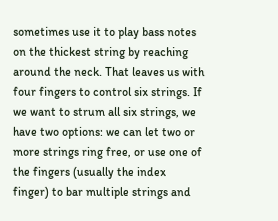sometimes use it to play bass notes on the thickest string by reaching around the neck. That leaves us with four fingers to control six strings. If we want to strum all six strings, we have two options: we can let two or more strings ring free, or use one of the fingers (usually the index finger) to bar multiple strings and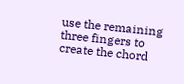use the remaining three fingers to create the chord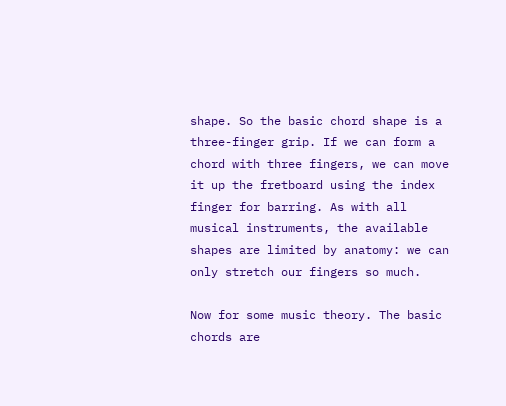shape. So the basic chord shape is a three-finger grip. If we can form a chord with three fingers, we can move it up the fretboard using the index finger for barring. As with all musical instruments, the available shapes are limited by anatomy: we can only stretch our fingers so much.

Now for some music theory. The basic chords are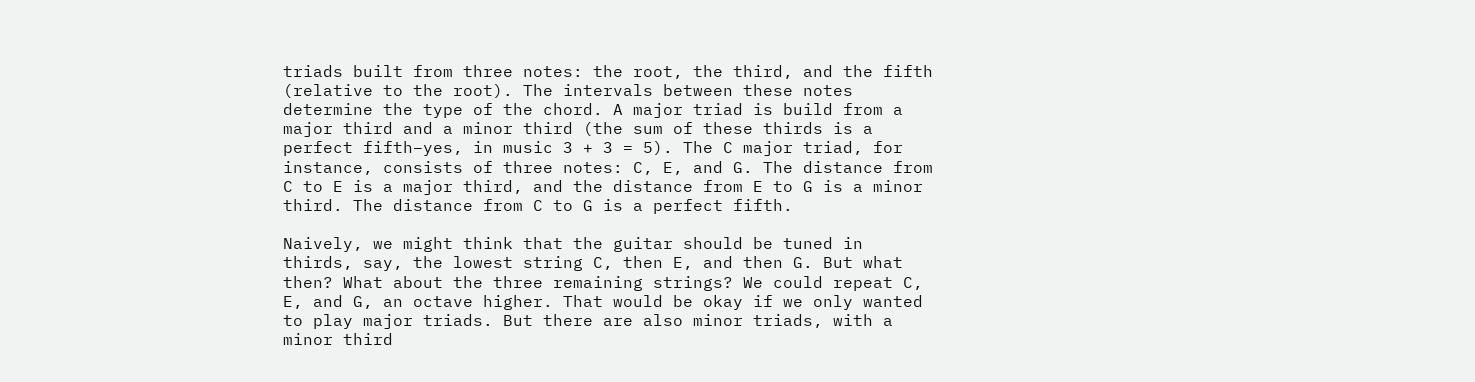triads built from three notes: the root, the third, and the fifth (relative to the root). The intervals between these notes determine the type of the chord. A major triad is build from a major third and a minor third (the sum of these thirds is a perfect fifth–yes, in music 3 + 3 = 5). The C major triad, for instance, consists of three notes: C, E, and G. The distance from C to E is a major third, and the distance from E to G is a minor third. The distance from C to G is a perfect fifth.

Naively, we might think that the guitar should be tuned in thirds, say, the lowest string C, then E, and then G. But what then? What about the three remaining strings? We could repeat C, E, and G, an octave higher. That would be okay if we only wanted to play major triads. But there are also minor triads, with a minor third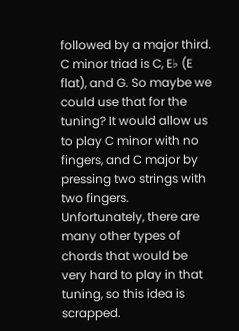followed by a major third. C minor triad is C, E♭ (E flat), and G. So maybe we could use that for the tuning? It would allow us to play C minor with no fingers, and C major by pressing two strings with two fingers. Unfortunately, there are many other types of chords that would be very hard to play in that tuning, so this idea is scrapped.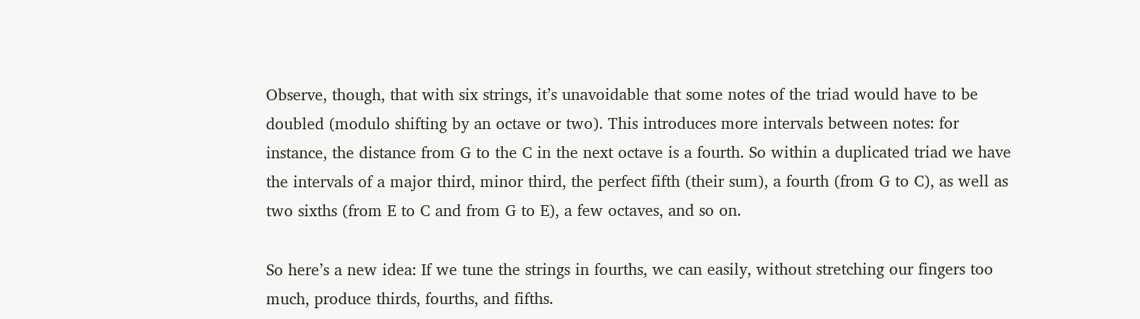Observe, though, that with six strings, it’s unavoidable that some notes of the triad would have to be doubled (modulo shifting by an octave or two). This introduces more intervals between notes: for instance, the distance from G to the C in the next octave is a fourth. So within a duplicated triad we have the intervals of a major third, minor third, the perfect fifth (their sum), a fourth (from G to C), as well as two sixths (from E to C and from G to E), a few octaves, and so on.

So here’s a new idea: If we tune the strings in fourths, we can easily, without stretching our fingers too much, produce thirds, fourths, and fifths.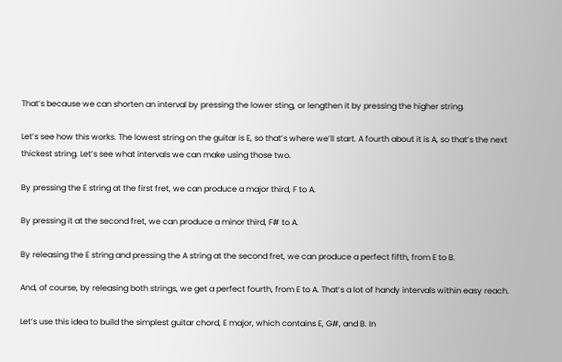That’s because we can shorten an interval by pressing the lower sting, or lengthen it by pressing the higher string.

Let’s see how this works. The lowest string on the guitar is E, so that’s where we’ll start. A fourth about it is A, so that’s the next thickest string. Let’s see what intervals we can make using those two.

By pressing the E string at the first fret, we can produce a major third, F to A.

By pressing it at the second fret, we can produce a minor third, F# to A.

By releasing the E string and pressing the A string at the second fret, we can produce a perfect fifth, from E to B.

And, of course, by releasing both strings, we get a perfect fourth, from E to A. That’s a lot of handy intervals within easy reach.

Let’s use this idea to build the simplest guitar chord, E major, which contains E, G#, and B. In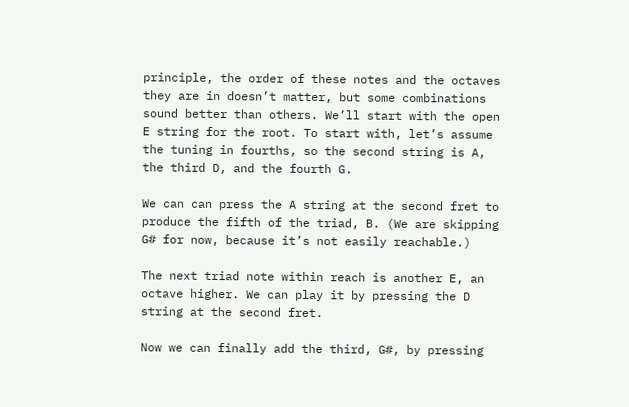principle, the order of these notes and the octaves they are in doesn’t matter, but some combinations sound better than others. We’ll start with the open E string for the root. To start with, let’s assume the tuning in fourths, so the second string is A, the third D, and the fourth G.

We can can press the A string at the second fret to produce the fifth of the triad, B. (We are skipping G# for now, because it’s not easily reachable.)

The next triad note within reach is another E, an octave higher. We can play it by pressing the D string at the second fret.

Now we can finally add the third, G#, by pressing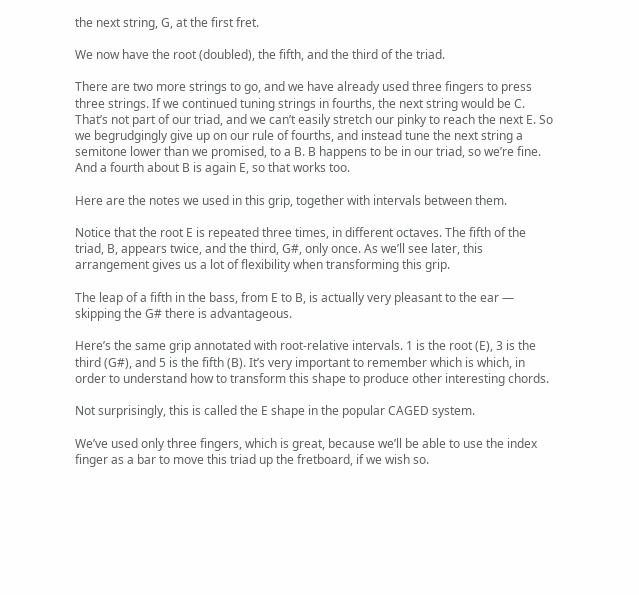the next string, G, at the first fret.

We now have the root (doubled), the fifth, and the third of the triad.

There are two more strings to go, and we have already used three fingers to press three strings. If we continued tuning strings in fourths, the next string would be C. That’s not part of our triad, and we can’t easily stretch our pinky to reach the next E. So we begrudgingly give up on our rule of fourths, and instead tune the next string a semitone lower than we promised, to a B. B happens to be in our triad, so we’re fine. And a fourth about B is again E, so that works too.

Here are the notes we used in this grip, together with intervals between them.

Notice that the root E is repeated three times, in different octaves. The fifth of the triad, B, appears twice, and the third, G#, only once. As we’ll see later, this arrangement gives us a lot of flexibility when transforming this grip.

The leap of a fifth in the bass, from E to B, is actually very pleasant to the ear — skipping the G# there is advantageous.

Here’s the same grip annotated with root-relative intervals. 1 is the root (E), 3 is the third (G#), and 5 is the fifth (B). It’s very important to remember which is which, in order to understand how to transform this shape to produce other interesting chords.

Not surprisingly, this is called the E shape in the popular CAGED system.

We’ve used only three fingers, which is great, because we’ll be able to use the index finger as a bar to move this triad up the fretboard, if we wish so.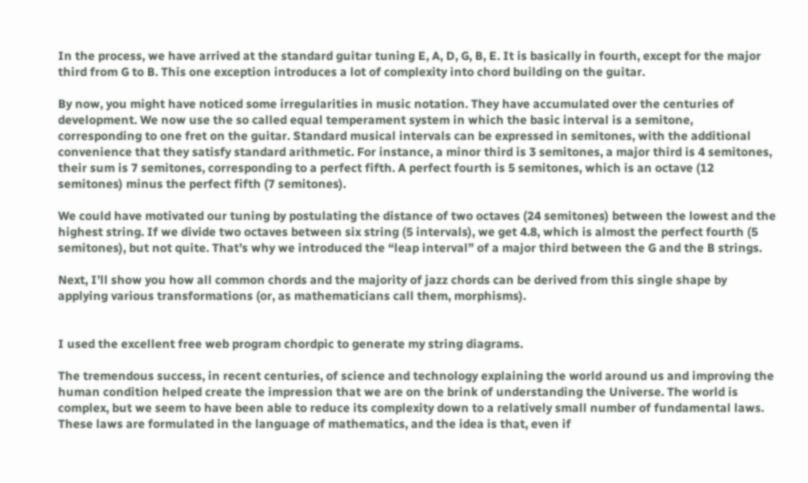In the process, we have arrived at the standard guitar tuning E, A, D, G, B, E. It is basically in fourth, except for the major third from G to B. This one exception introduces a lot of complexity into chord building on the guitar.

By now, you might have noticed some irregularities in music notation. They have accumulated over the centuries of development. We now use the so called equal temperament system in which the basic interval is a semitone, corresponding to one fret on the guitar. Standard musical intervals can be expressed in semitones, with the additional convenience that they satisfy standard arithmetic. For instance, a minor third is 3 semitones, a major third is 4 semitones, their sum is 7 semitones, corresponding to a perfect fifth. A perfect fourth is 5 semitones, which is an octave (12 semitones) minus the perfect fifth (7 semitones).

We could have motivated our tuning by postulating the distance of two octaves (24 semitones) between the lowest and the highest string. If we divide two octaves between six string (5 intervals), we get 4.8, which is almost the perfect fourth (5 semitones), but not quite. That’s why we introduced the “leap interval” of a major third between the G and the B strings.

Next, I’ll show you how all common chords and the majority of jazz chords can be derived from this single shape by applying various transformations (or, as mathematicians call them, morphisms).


I used the excellent free web program chordpic to generate my string diagrams.

The tremendous success, in recent centuries, of science and technology explaining the world around us and improving the human condition helped create the impression that we are on the brink of understanding the Universe. The world is complex, but we seem to have been able to reduce its complexity down to a relatively small number of fundamental laws. These laws are formulated in the language of mathematics, and the idea is that, even if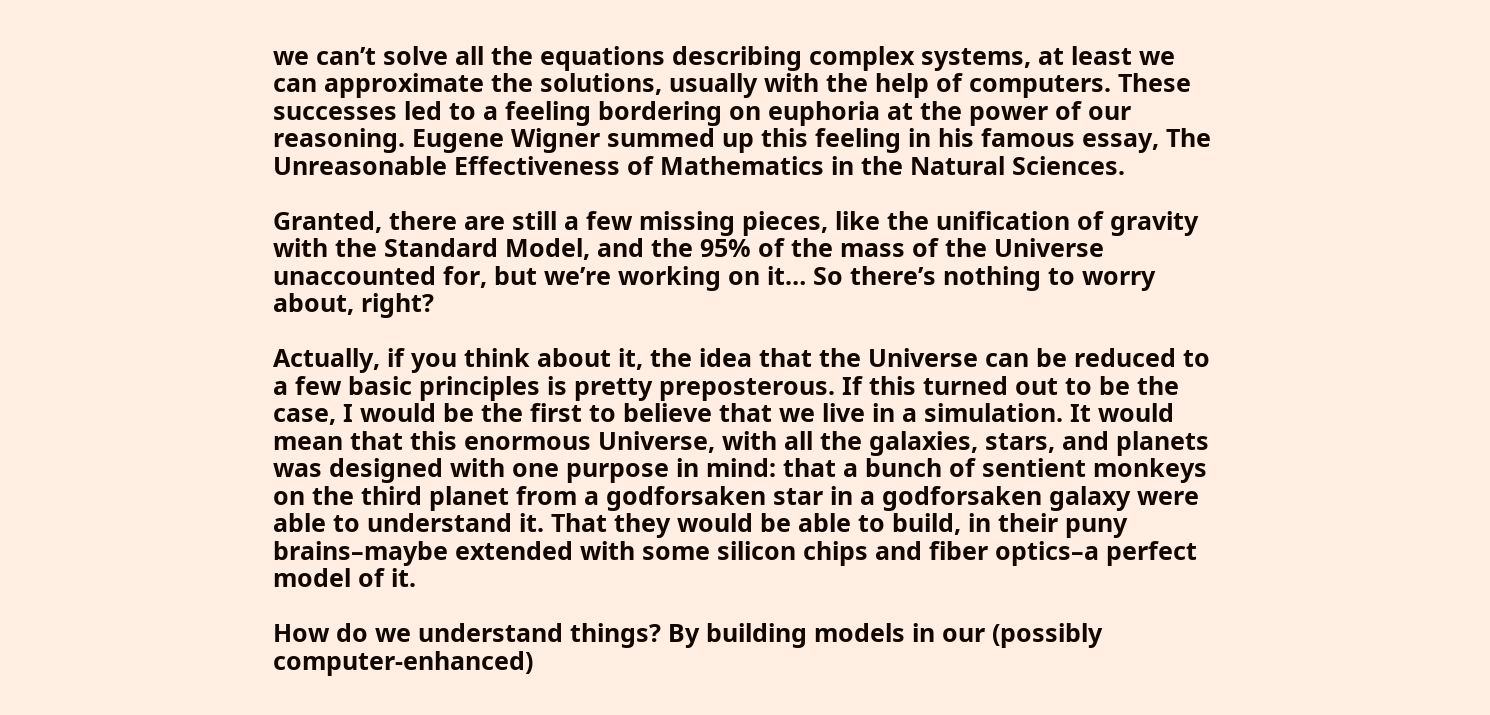we can’t solve all the equations describing complex systems, at least we can approximate the solutions, usually with the help of computers. These successes led to a feeling bordering on euphoria at the power of our reasoning. Eugene Wigner summed up this feeling in his famous essay, The Unreasonable Effectiveness of Mathematics in the Natural Sciences.

Granted, there are still a few missing pieces, like the unification of gravity with the Standard Model, and the 95% of the mass of the Universe unaccounted for, but we’re working on it… So there’s nothing to worry about, right?

Actually, if you think about it, the idea that the Universe can be reduced to a few basic principles is pretty preposterous. If this turned out to be the case, I would be the first to believe that we live in a simulation. It would mean that this enormous Universe, with all the galaxies, stars, and planets was designed with one purpose in mind: that a bunch of sentient monkeys on the third planet from a godforsaken star in a godforsaken galaxy were able to understand it. That they would be able to build, in their puny brains–maybe extended with some silicon chips and fiber optics–a perfect model of it.

How do we understand things? By building models in our (possibly computer-enhanced)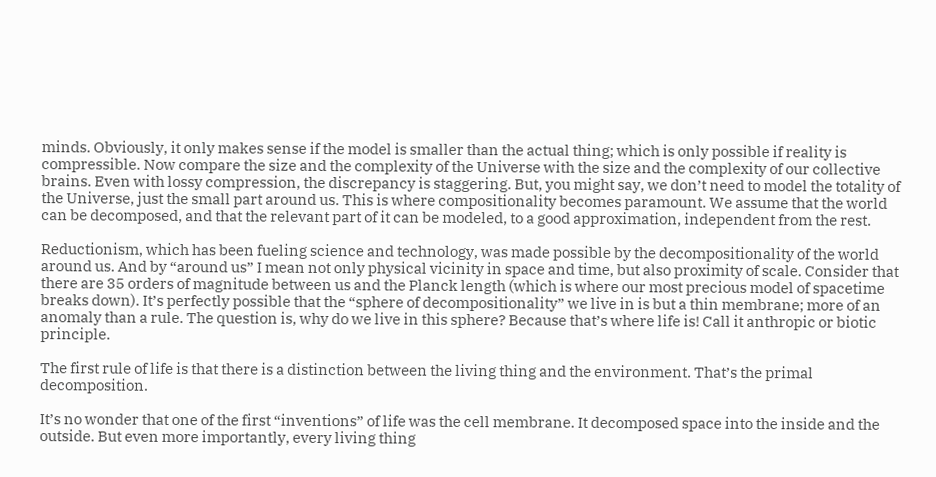minds. Obviously, it only makes sense if the model is smaller than the actual thing; which is only possible if reality is compressible. Now compare the size and the complexity of the Universe with the size and the complexity of our collective brains. Even with lossy compression, the discrepancy is staggering. But, you might say, we don’t need to model the totality of the Universe, just the small part around us. This is where compositionality becomes paramount. We assume that the world can be decomposed, and that the relevant part of it can be modeled, to a good approximation, independent from the rest.

Reductionism, which has been fueling science and technology, was made possible by the decompositionality of the world around us. And by “around us” I mean not only physical vicinity in space and time, but also proximity of scale. Consider that there are 35 orders of magnitude between us and the Planck length (which is where our most precious model of spacetime breaks down). It’s perfectly possible that the “sphere of decompositionality” we live in is but a thin membrane; more of an anomaly than a rule. The question is, why do we live in this sphere? Because that’s where life is! Call it anthropic or biotic principle.

The first rule of life is that there is a distinction between the living thing and the environment. That’s the primal decomposition.

It’s no wonder that one of the first “inventions” of life was the cell membrane. It decomposed space into the inside and the outside. But even more importantly, every living thing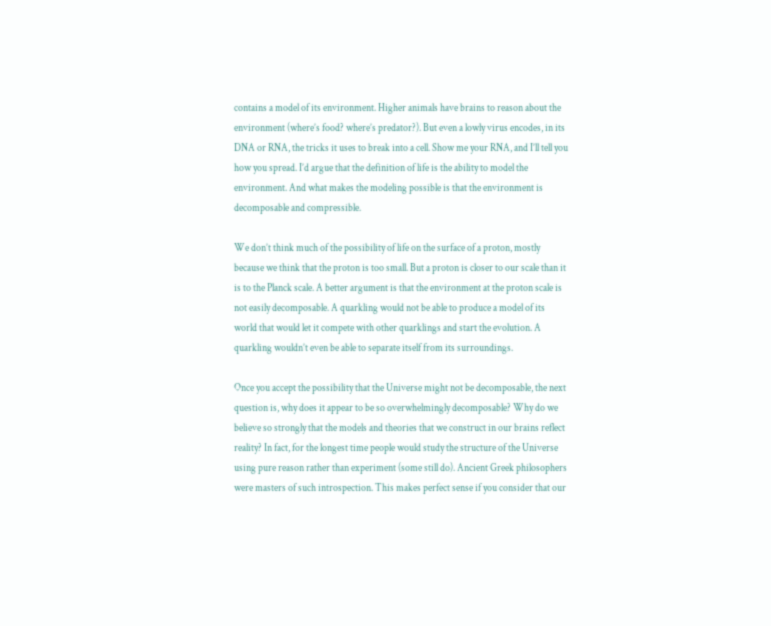contains a model of its environment. Higher animals have brains to reason about the environment (where’s food? where’s predator?). But even a lowly virus encodes, in its DNA or RNA, the tricks it uses to break into a cell. Show me your RNA, and I’ll tell you how you spread. I’d argue that the definition of life is the ability to model the environment. And what makes the modeling possible is that the environment is decomposable and compressible.

We don’t think much of the possibility of life on the surface of a proton, mostly because we think that the proton is too small. But a proton is closer to our scale than it is to the Planck scale. A better argument is that the environment at the proton scale is not easily decomposable. A quarkling would not be able to produce a model of its world that would let it compete with other quarklings and start the evolution. A quarkling wouldn’t even be able to separate itself from its surroundings.

Once you accept the possibility that the Universe might not be decomposable, the next question is, why does it appear to be so overwhelmingly decomposable? Why do we believe so strongly that the models and theories that we construct in our brains reflect reality? In fact, for the longest time people would study the structure of the Universe using pure reason rather than experiment (some still do). Ancient Greek philosophers were masters of such introspection. This makes perfect sense if you consider that our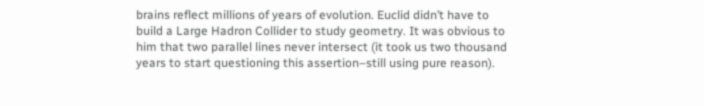brains reflect millions of years of evolution. Euclid didn’t have to build a Large Hadron Collider to study geometry. It was obvious to him that two parallel lines never intersect (it took us two thousand years to start questioning this assertion–still using pure reason).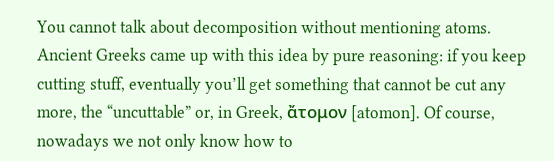You cannot talk about decomposition without mentioning atoms. Ancient Greeks came up with this idea by pure reasoning: if you keep cutting stuff, eventually you’ll get something that cannot be cut any more, the “uncuttable” or, in Greek, ἄτομον [atomon]. Of course, nowadays we not only know how to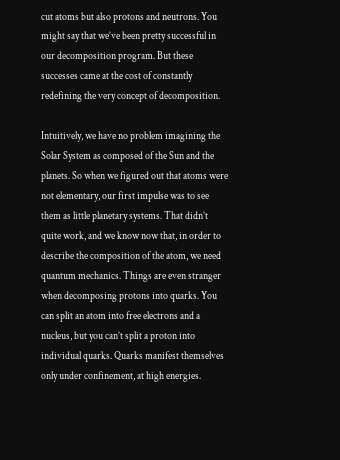cut atoms but also protons and neutrons. You might say that we’ve been pretty successful in our decomposition program. But these successes came at the cost of constantly redefining the very concept of decomposition.

Intuitively, we have no problem imagining the Solar System as composed of the Sun and the planets. So when we figured out that atoms were not elementary, our first impulse was to see them as little planetary systems. That didn’t quite work, and we know now that, in order to describe the composition of the atom, we need quantum mechanics. Things are even stranger when decomposing protons into quarks. You can split an atom into free electrons and a nucleus, but you can’t split a proton into individual quarks. Quarks manifest themselves only under confinement, at high energies.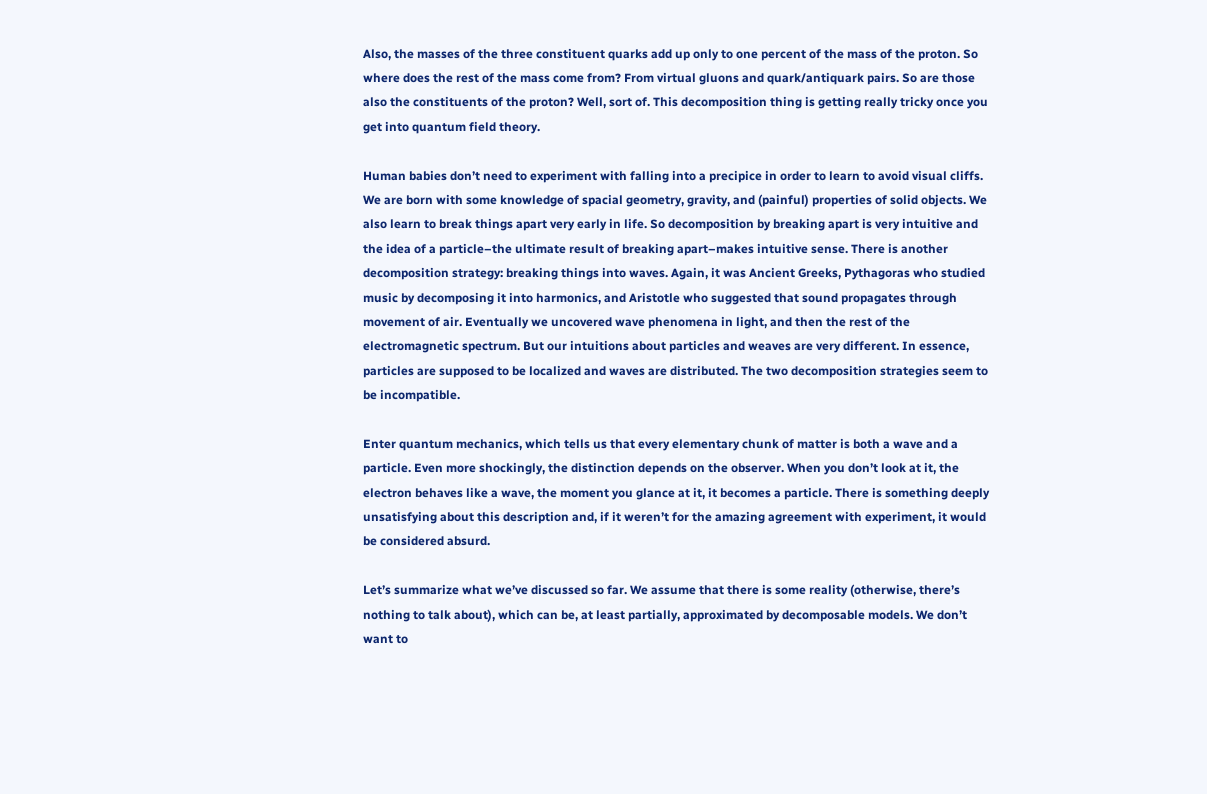Also, the masses of the three constituent quarks add up only to one percent of the mass of the proton. So where does the rest of the mass come from? From virtual gluons and quark/antiquark pairs. So are those also the constituents of the proton? Well, sort of. This decomposition thing is getting really tricky once you get into quantum field theory.

Human babies don’t need to experiment with falling into a precipice in order to learn to avoid visual cliffs. We are born with some knowledge of spacial geometry, gravity, and (painful) properties of solid objects. We also learn to break things apart very early in life. So decomposition by breaking apart is very intuitive and the idea of a particle–the ultimate result of breaking apart–makes intuitive sense. There is another decomposition strategy: breaking things into waves. Again, it was Ancient Greeks, Pythagoras who studied music by decomposing it into harmonics, and Aristotle who suggested that sound propagates through movement of air. Eventually we uncovered wave phenomena in light, and then the rest of the electromagnetic spectrum. But our intuitions about particles and weaves are very different. In essence, particles are supposed to be localized and waves are distributed. The two decomposition strategies seem to be incompatible.

Enter quantum mechanics, which tells us that every elementary chunk of matter is both a wave and a particle. Even more shockingly, the distinction depends on the observer. When you don’t look at it, the electron behaves like a wave, the moment you glance at it, it becomes a particle. There is something deeply unsatisfying about this description and, if it weren’t for the amazing agreement with experiment, it would be considered absurd.

Let’s summarize what we’ve discussed so far. We assume that there is some reality (otherwise, there’s nothing to talk about), which can be, at least partially, approximated by decomposable models. We don’t want to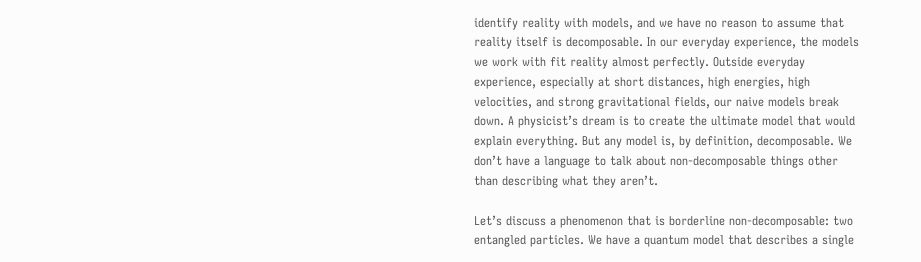identify reality with models, and we have no reason to assume that reality itself is decomposable. In our everyday experience, the models we work with fit reality almost perfectly. Outside everyday experience, especially at short distances, high energies, high velocities, and strong gravitational fields, our naive models break down. A physicist’s dream is to create the ultimate model that would explain everything. But any model is, by definition, decomposable. We don’t have a language to talk about non-decomposable things other than describing what they aren’t.

Let’s discuss a phenomenon that is borderline non-decomposable: two entangled particles. We have a quantum model that describes a single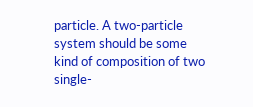particle. A two-particle system should be some kind of composition of two single-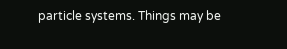particle systems. Things may be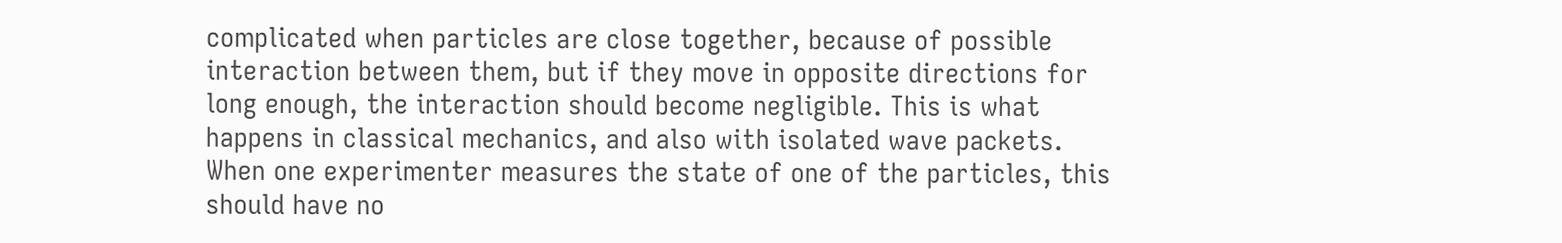complicated when particles are close together, because of possible interaction between them, but if they move in opposite directions for long enough, the interaction should become negligible. This is what happens in classical mechanics, and also with isolated wave packets. When one experimenter measures the state of one of the particles, this should have no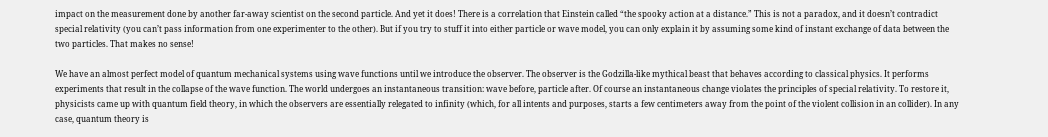impact on the measurement done by another far-away scientist on the second particle. And yet it does! There is a correlation that Einstein called “the spooky action at a distance.” This is not a paradox, and it doesn’t contradict special relativity (you can’t pass information from one experimenter to the other). But if you try to stuff it into either particle or wave model, you can only explain it by assuming some kind of instant exchange of data between the two particles. That makes no sense!

We have an almost perfect model of quantum mechanical systems using wave functions until we introduce the observer. The observer is the Godzilla-like mythical beast that behaves according to classical physics. It performs experiments that result in the collapse of the wave function. The world undergoes an instantaneous transition: wave before, particle after. Of course an instantaneous change violates the principles of special relativity. To restore it, physicists came up with quantum field theory, in which the observers are essentially relegated to infinity (which, for all intents and purposes, starts a few centimeters away from the point of the violent collision in an collider). In any case, quantum theory is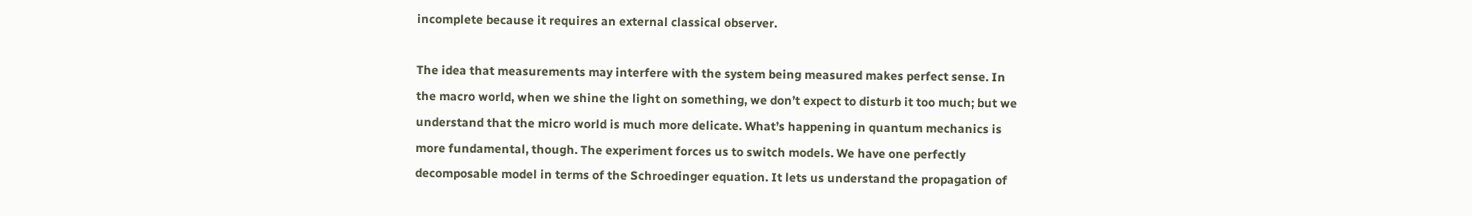incomplete because it requires an external classical observer.

The idea that measurements may interfere with the system being measured makes perfect sense. In the macro world, when we shine the light on something, we don’t expect to disturb it too much; but we understand that the micro world is much more delicate. What’s happening in quantum mechanics is more fundamental, though. The experiment forces us to switch models. We have one perfectly decomposable model in terms of the Schroedinger equation. It lets us understand the propagation of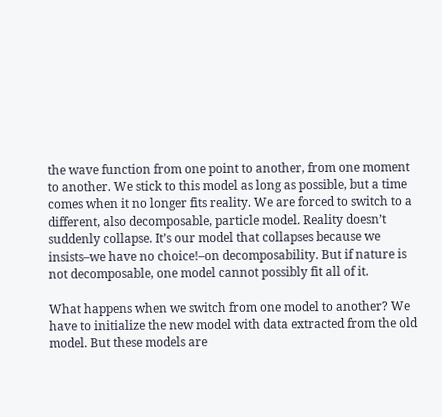the wave function from one point to another, from one moment to another. We stick to this model as long as possible, but a time comes when it no longer fits reality. We are forced to switch to a different, also decomposable, particle model. Reality doesn’t suddenly collapse. It’s our model that collapses because we insists–we have no choice!–on decomposability. But if nature is not decomposable, one model cannot possibly fit all of it.

What happens when we switch from one model to another? We have to initialize the new model with data extracted from the old model. But these models are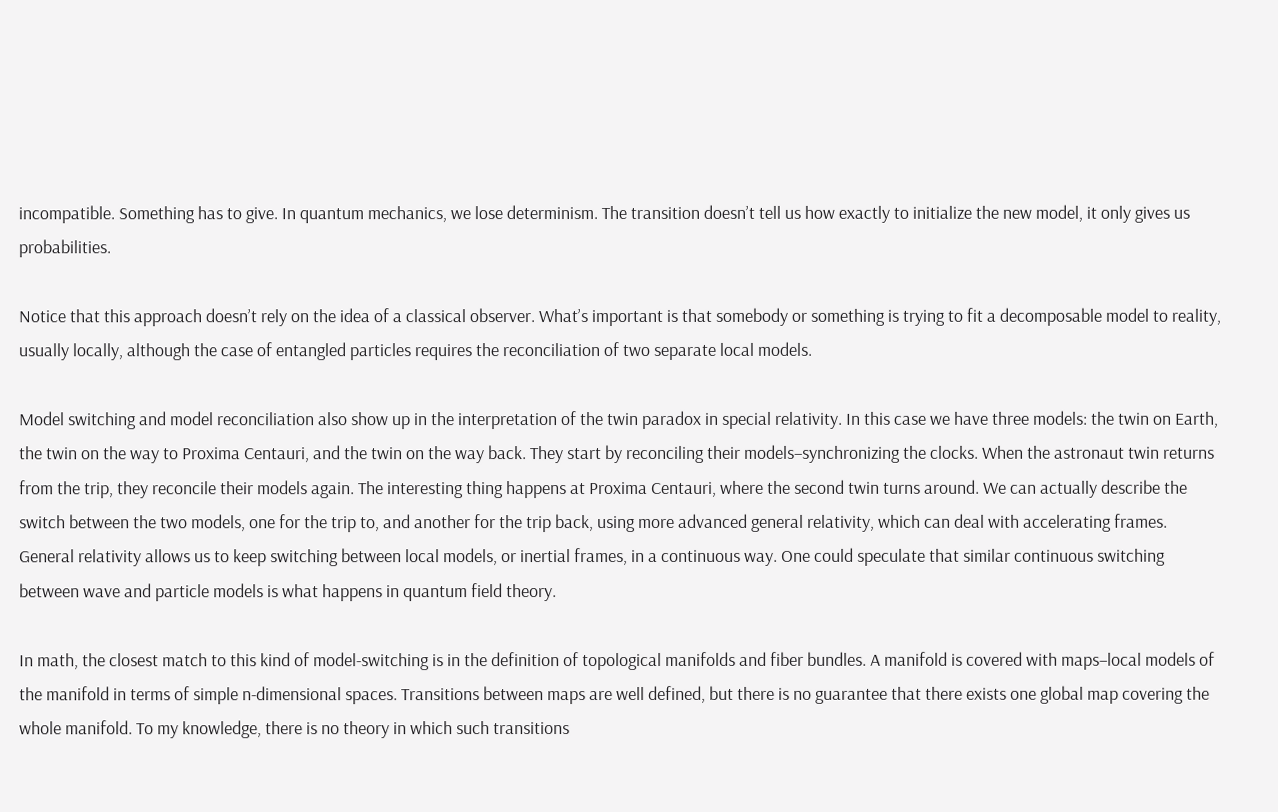incompatible. Something has to give. In quantum mechanics, we lose determinism. The transition doesn’t tell us how exactly to initialize the new model, it only gives us probabilities.

Notice that this approach doesn’t rely on the idea of a classical observer. What’s important is that somebody or something is trying to fit a decomposable model to reality, usually locally, although the case of entangled particles requires the reconciliation of two separate local models.

Model switching and model reconciliation also show up in the interpretation of the twin paradox in special relativity. In this case we have three models: the twin on Earth, the twin on the way to Proxima Centauri, and the twin on the way back. They start by reconciling their models–synchronizing the clocks. When the astronaut twin returns from the trip, they reconcile their models again. The interesting thing happens at Proxima Centauri, where the second twin turns around. We can actually describe the switch between the two models, one for the trip to, and another for the trip back, using more advanced general relativity, which can deal with accelerating frames. General relativity allows us to keep switching between local models, or inertial frames, in a continuous way. One could speculate that similar continuous switching between wave and particle models is what happens in quantum field theory.

In math, the closest match to this kind of model-switching is in the definition of topological manifolds and fiber bundles. A manifold is covered with maps–local models of the manifold in terms of simple n-dimensional spaces. Transitions between maps are well defined, but there is no guarantee that there exists one global map covering the whole manifold. To my knowledge, there is no theory in which such transitions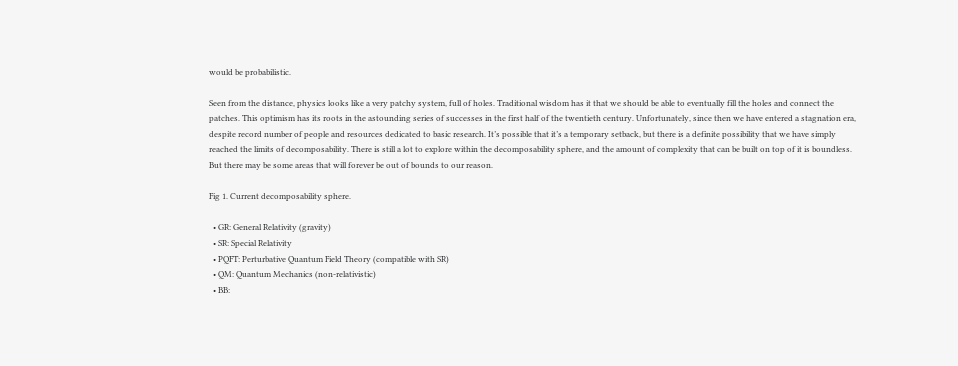would be probabilistic.

Seen from the distance, physics looks like a very patchy system, full of holes. Traditional wisdom has it that we should be able to eventually fill the holes and connect the patches. This optimism has its roots in the astounding series of successes in the first half of the twentieth century. Unfortunately, since then we have entered a stagnation era, despite record number of people and resources dedicated to basic research. It’s possible that it’s a temporary setback, but there is a definite possibility that we have simply reached the limits of decomposability. There is still a lot to explore within the decomposability sphere, and the amount of complexity that can be built on top of it is boundless. But there may be some areas that will forever be out of bounds to our reason.

Fig 1. Current decomposability sphere.

  • GR: General Relativity (gravity)
  • SR: Special Relativity
  • PQFT: Perturbative Quantum Field Theory (compatible with SR)
  • QM: Quantum Mechanics (non-relativistic)
  • BB: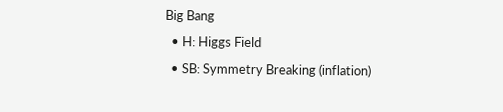Big Bang
  • H: Higgs Field
  • SB: Symmetry Breaking (inflation)